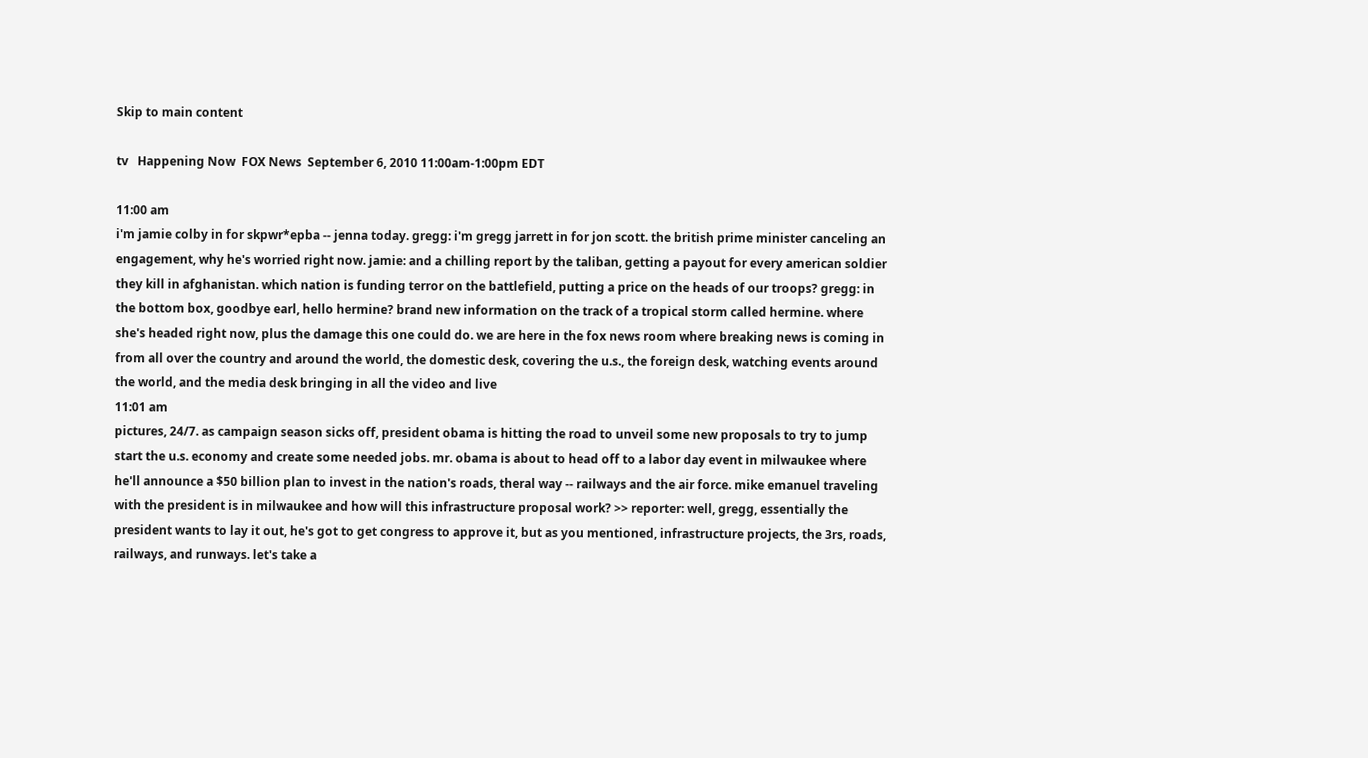Skip to main content

tv   Happening Now  FOX News  September 6, 2010 11:00am-1:00pm EDT

11:00 am
i'm jamie colby in for skpwr*epba -- jenna today. gregg: i'm gregg jarrett in for jon scott. the british prime minister canceling an engagement, why he's worried right now. jamie: and a chilling report by the taliban, getting a payout for every american soldier they kill in afghanistan. which nation is funding terror on the battlefield, putting a price on the heads of our troops? gregg: in the bottom box, goodbye earl, hello hermine? brand new information on the track of a tropical storm called hermine. where she's headed right now, plus the damage this one could do. we are here in the fox news room where breaking news is coming in from all over the country and around the world, the domestic desk, covering the u.s., the foreign desk, watching events around the world, and the media desk bringing in all the video and live
11:01 am
pictures, 24/7. as campaign season sicks off, president obama is hitting the road to unveil some new proposals to try to jump start the u.s. economy and create some needed jobs. mr. obama is about to head off to a labor day event in milwaukee where he'll announce a $50 billion plan to invest in the nation's roads, theral way -- railways and the air force. mike emanuel traveling with the president is in milwaukee and how will this infrastructure proposal work? >> reporter: well, gregg, essentially the president wants to lay it out, he's got to get congress to approve it, but as you mentioned, infrastructure projects, the 3rs, roads, railways, and runways. let's take a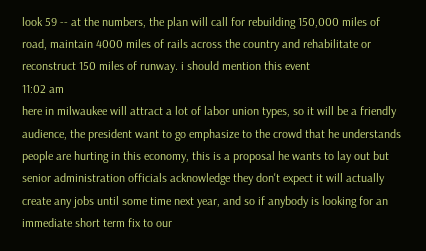look 59 -- at the numbers, the plan will call for rebuilding 150,000 miles of road, maintain 4000 miles of rails across the country and rehabilitate or reconstruct 150 miles of runway. i should mention this event
11:02 am
here in milwaukee will attract a lot of labor union types, so it will be a friendly audience, the president want to go emphasize to the crowd that he understands people are hurting in this economy, this is a proposal he wants to lay out but senior administration officials acknowledge they don't expect it will actually create any jobs until some time next year, and so if anybody is looking for an immediate short term fix to our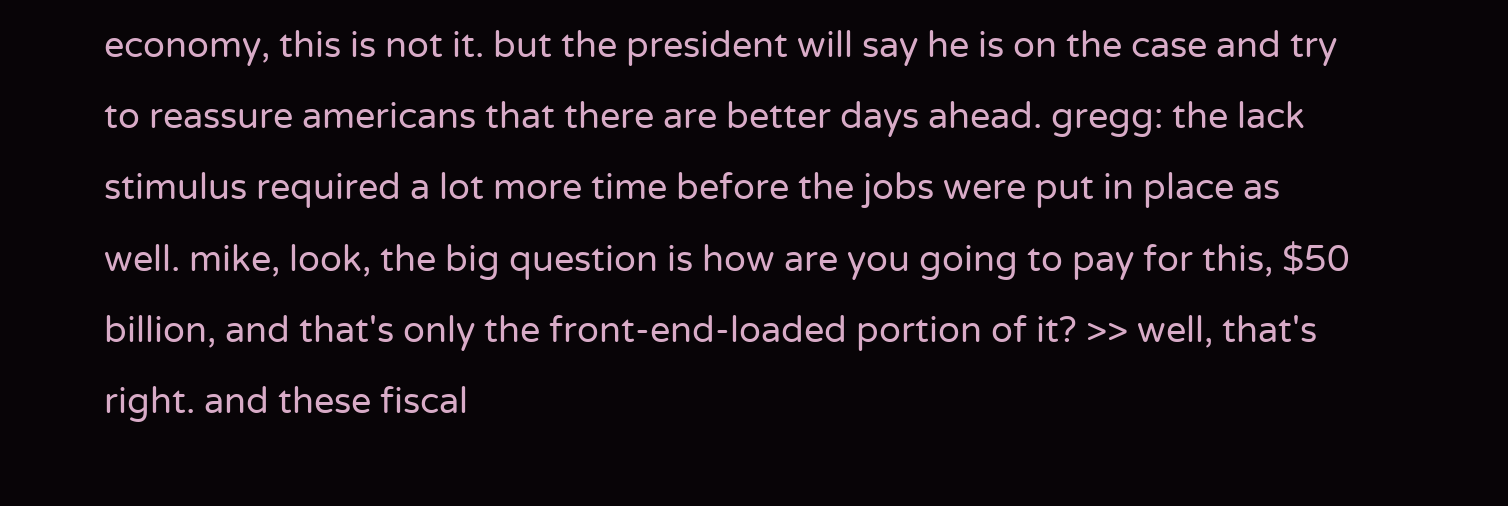economy, this is not it. but the president will say he is on the case and try to reassure americans that there are better days ahead. gregg: the lack stimulus required a lot more time before the jobs were put in place as well. mike, look, the big question is how are you going to pay for this, $50 billion, and that's only the front-end-loaded portion of it? >> well, that's right. and these fiscal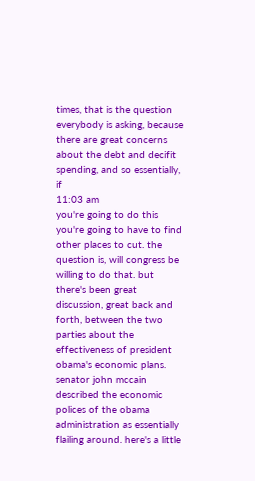times, that is the question everybody is asking, because there are great concerns about the debt and decifit spending, and so essentially, if
11:03 am
you're going to do this you're going to have to find other places to cut. the question is, will congress be willing to do that. but there's been great discussion, great back and forth, between the two parties about the effectiveness of president obama's economic plans. senator john mccain described the economic polices of the obama administration as essentially flailing around. here's a little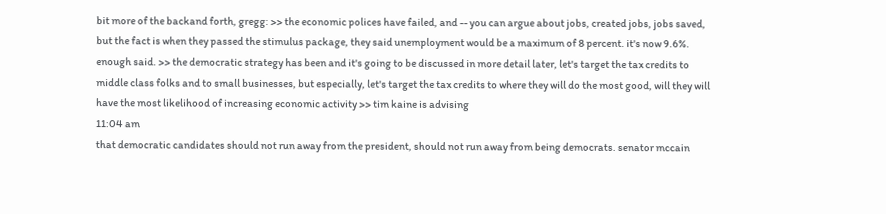bit more of the backand forth, gregg: >> the economic polices have failed, and -- you can argue about jobs, created jobs, jobs saved, but the fact is when they passed the stimulus package, they said unemployment would be a maximum of 8 percent. it's now 9.6%. enough said. >> the democratic strategy has been and it's going to be discussed in more detail later, let's target the tax credits to middle class folks and to small businesses, but especially, let's target the tax credits to where they will do the most good, will they will have the most likelihood of increasing economic activity >> tim kaine is advising
11:04 am
that democratic candidates should not run away from the president, should not run away from being democrats. senator mccain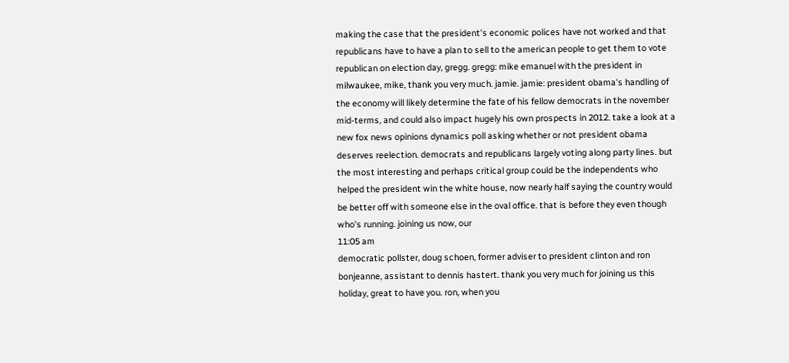making the case that the president's economic polices have not worked and that republicans have to have a plan to sell to the american people to get them to vote republican on election day, gregg. gregg: mike emanuel with the president in milwaukee, mike, thank you very much. jamie. jamie: president obama's handling of the economy will likely determine the fate of his fellow democrats in the november mid-terms, and could also impact hugely his own prospects in 2012. take a look at a new fox news opinions dynamics poll asking whether or not president obama deserves reelection. democrats and republicans largely voting along party lines. but the most interesting and perhaps critical group could be the independents who helped the president win the white house, now nearly half saying the country would be better off with someone else in the oval office. that is before they even though who's running. joining us now, our
11:05 am
democratic pollster, doug schoen, former adviser to president clinton and ron bonjeanne, assistant to dennis hastert. thank you very much for joining us this holiday, great to have you. ron, when you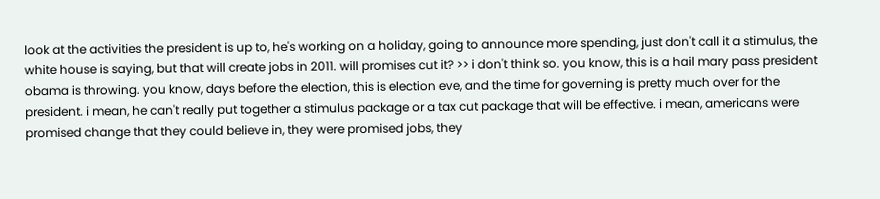look at the activities the president is up to, he's working on a holiday, going to announce more spending, just don't call it a stimulus, the white house is saying, but that will create jobs in 2011. will promises cut it? >> i don't think so. you know, this is a hail mary pass president obama is throwing. you know, days before the election, this is election eve, and the time for governing is pretty much over for the president. i mean, he can't really put together a stimulus package or a tax cut package that will be effective. i mean, americans were promised change that they could believe in, they were promised jobs, they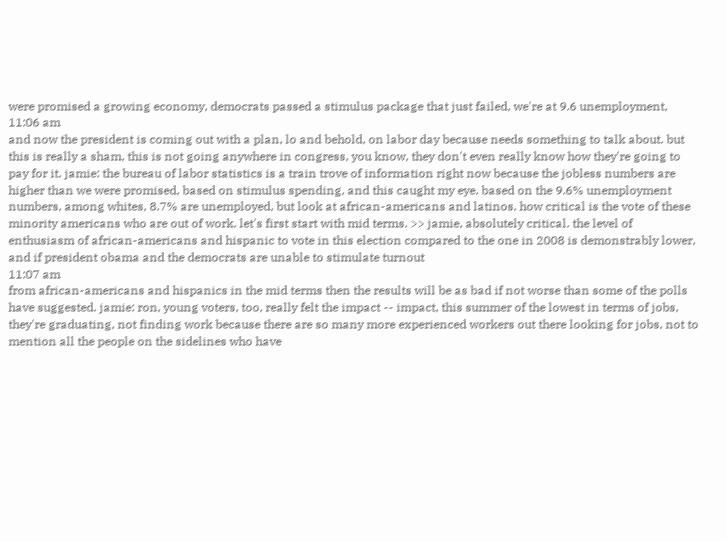were promised a growing economy, democrats passed a stimulus package that just failed, we're at 9.6 unemployment,
11:06 am
and now the president is coming out with a plan, lo and behold, on labor day because needs something to talk about. but this is really a sham, this is not going anywhere in congress, you know, they don't even really know how they're going to pay for it. jamie: the bureau of labor statistics is a train trove of information right now because the jobless numbers are higher than we were promised, based on stimulus spending, and this caught my eye. based on the 9.6% unemployment numbers, among whites, 8.7% are unemployed, but look at african-americans and latinos. how critical is the vote of these minority americans who are out of work. let's first start with mid terms. >> jamie, absolutely critical. the level of enthusiasm of african-americans and hispanic to vote in this election compared to the one in 2008 is demonstrably lower, and if president obama and the democrats are unable to stimulate turnout
11:07 am
from african-americans and hispanics in the mid terms then the results will be as bad if not worse than some of the polls have suggested. jamie: ron, young voters, too, really felt the impact -- impact, this summer of the lowest in terms of jobs, they're graduating, not finding work because there are so many more experienced workers out there looking for jobs, not to mention all the people on the sidelines who have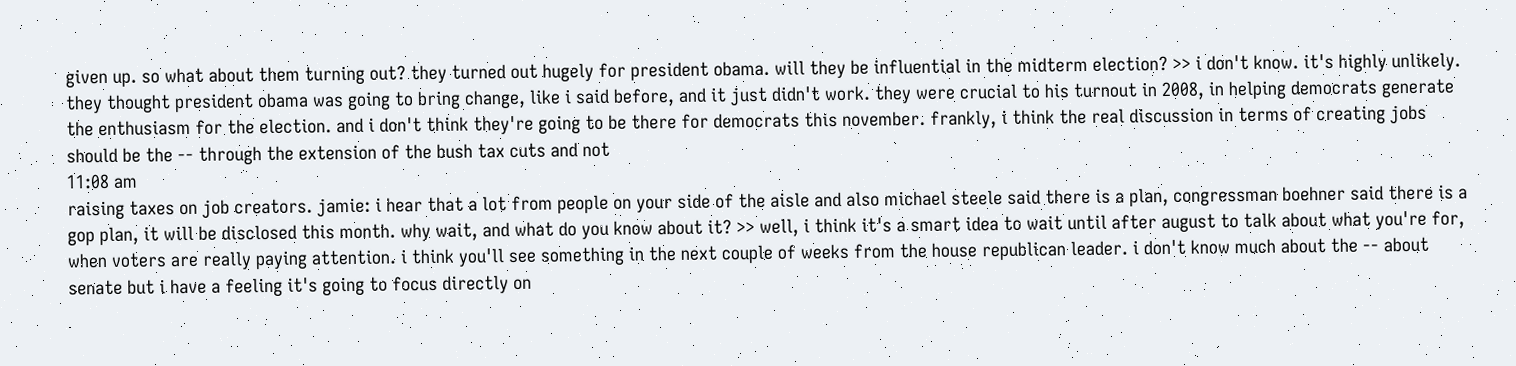given up. so what about them turning out? they turned out hugely for president obama. will they be influential in the midterm election? >> i don't know. it's highly unlikely. they thought president obama was going to bring change, like i said before, and it just didn't work. they were crucial to his turnout in 2008, in helping democrats generate the enthusiasm for the election. and i don't think they're going to be there for democrats this november. frankly, i think the real discussion in terms of creating jobs should be the -- through the extension of the bush tax cuts and not
11:08 am
raising taxes on job creators. jamie: i hear that a lot from people on your side of the aisle and also michael steele said there is a plan, congressman boehner said there is a gop plan, it will be disclosed this month. why wait, and what do you know about it? >> well, i think it's a smart idea to wait until after august to talk about what you're for, when voters are really paying attention. i think you'll see something in the next couple of weeks from the house republican leader. i don't know much about the -- about senate but i have a feeling it's going to focus directly on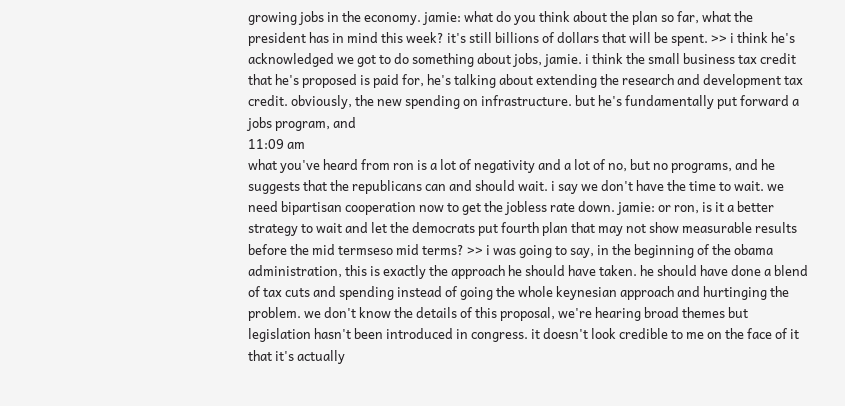growing jobs in the economy. jamie: what do you think about the plan so far, what the president has in mind this week? it's still billions of dollars that will be spent. >> i think he's acknowledged we got to do something about jobs, jamie. i think the small business tax credit that he's proposed is paid for, he's talking about extending the research and development tax credit. obviously, the new spending on infrastructure. but he's fundamentally put forward a jobs program, and
11:09 am
what you've heard from ron is a lot of negativity and a lot of no, but no programs, and he suggests that the republicans can and should wait. i say we don't have the time to wait. we need bipartisan cooperation now to get the jobless rate down. jamie: or ron, is it a better strategy to wait and let the democrats put fourth plan that may not show measurable results before the mid termseso mid terms? >> i was going to say, in the beginning of the obama administration, this is exactly the approach he should have taken. he should have done a blend of tax cuts and spending instead of going the whole keynesian approach and hurtinging the problem. we don't know the details of this proposal, we're hearing broad themes but legislation hasn't been introduced in congress. it doesn't look credible to me on the face of it that it's actually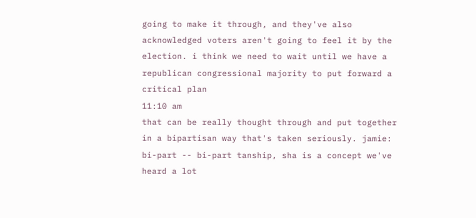going to make it through, and they've also acknowledged voters aren't going to feel it by the election. i think we need to wait until we have a republican congressional majority to put forward a critical plan
11:10 am
that can be really thought through and put together in a bipartisan way that's taken seriously. jamie: bi-part -- bi-part tanship, sha is a concept we've heard a lot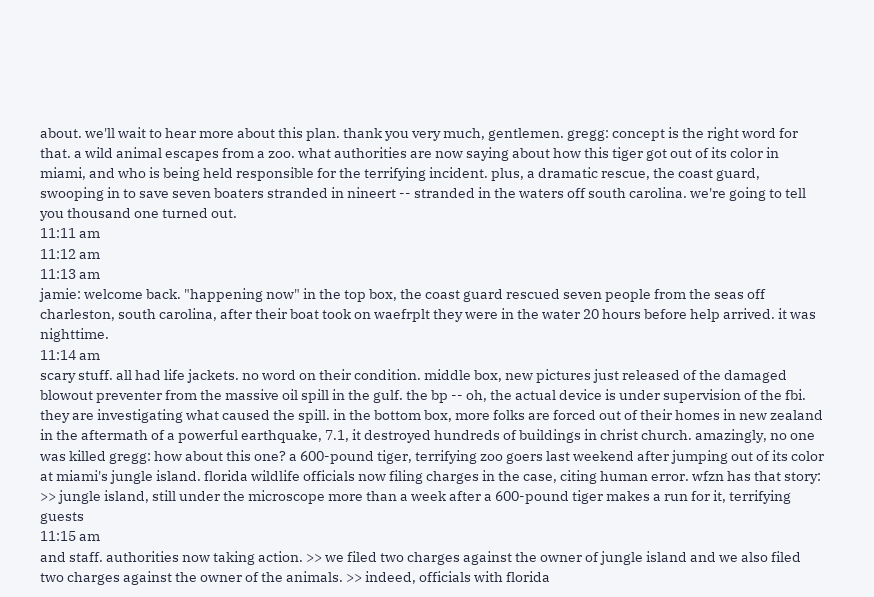about. we'll wait to hear more about this plan. thank you very much, gentlemen. gregg: concept is the right word for that. a wild animal escapes from a zoo. what authorities are now saying about how this tiger got out of its color in miami, and who is being held responsible for the terrifying incident. plus, a dramatic rescue, the coast guard, swooping in to save seven boaters stranded in nineert -- stranded in the waters off south carolina. we're going to tell you thousand one turned out.
11:11 am
11:12 am
11:13 am
jamie: welcome back. "happening now" in the top box, the coast guard rescued seven people from the seas off charleston, south carolina, after their boat took on waefrplt they were in the water 20 hours before help arrived. it was nighttime.
11:14 am
scary stuff. all had life jackets. no word on their condition. middle box, new pictures just released of the damaged blowout preventer from the massive oil spill in the gulf. the bp -- oh, the actual device is under supervision of the fbi. they are investigating what caused the spill. in the bottom box, more folks are forced out of their homes in new zealand in the aftermath of a powerful earthquake, 7.1, it destroyed hundreds of buildings in christ church. amazingly, no one was killed gregg: how about this one? a 600-pound tiger, terrifying zoo goers last weekend after jumping out of its color at miami's jungle island. florida wildlife officials now filing charges in the case, citing human error. wfzn has that story: >> jungle island, still under the microscope more than a week after a 600-pound tiger makes a run for it, terrifying guests
11:15 am
and staff. authorities now taking action. >> we filed two charges against the owner of jungle island and we also filed two charges against the owner of the animals. >> indeed, officials with florida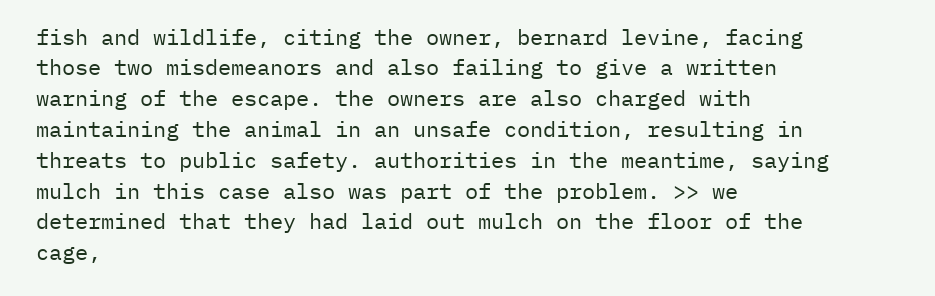fish and wildlife, citing the owner, bernard levine, facing those two misdemeanors and also failing to give a written warning of the escape. the owners are also charged with maintaining the animal in an unsafe condition, resulting in threats to public safety. authorities in the meantime, saying mulch in this case also was part of the problem. >> we determined that they had laid out mulch on the floor of the cage,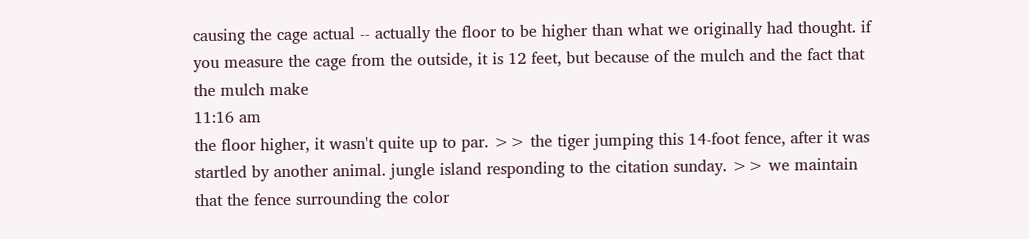causing the cage actual -- actually the floor to be higher than what we originally had thought. if you measure the cage from the outside, it is 12 feet, but because of the mulch and the fact that the mulch make
11:16 am
the floor higher, it wasn't quite up to par. >> the tiger jumping this 14-foot fence, after it was startled by another animal. jungle island responding to the citation sunday. >> we maintain that the fence surrounding the color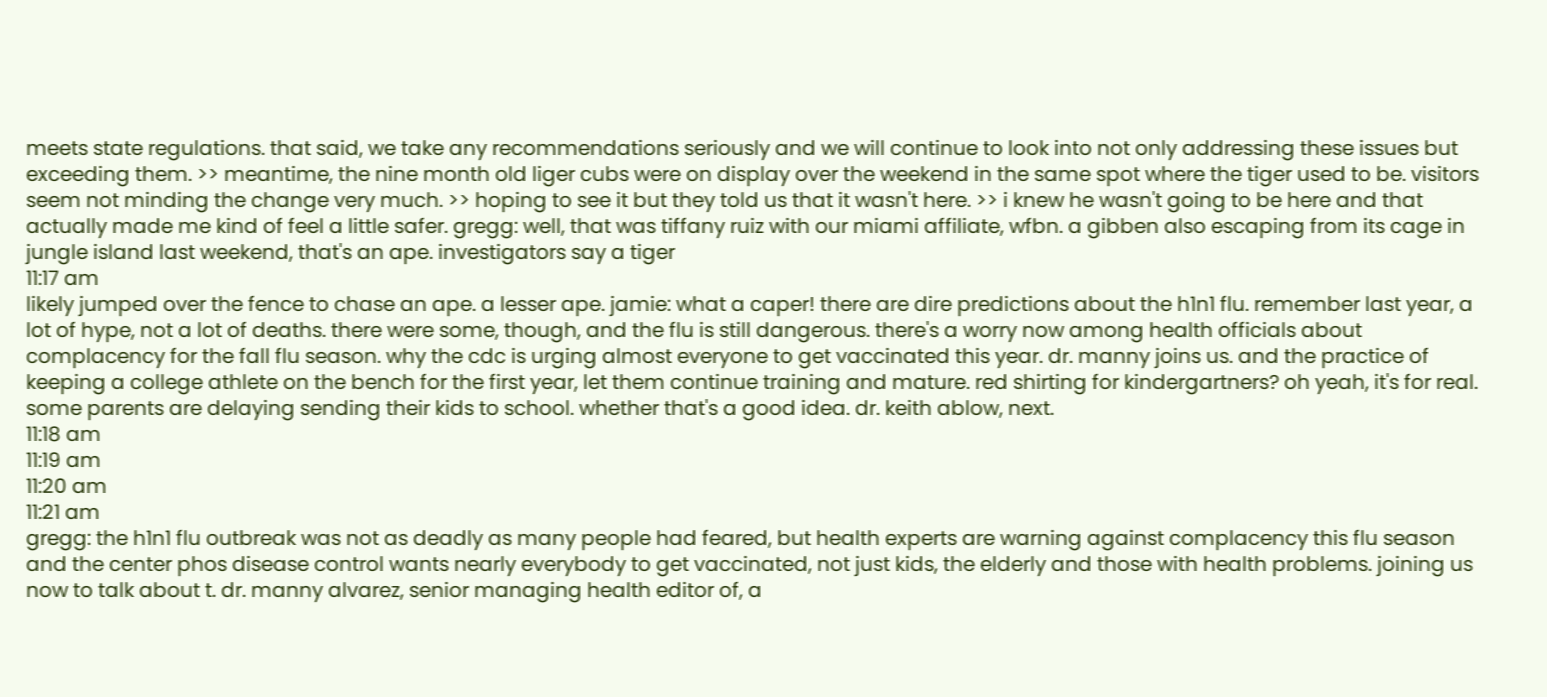meets state regulations. that said, we take any recommendations seriously and we will continue to look into not only addressing these issues but exceeding them. >> meantime, the nine month old liger cubs were on display over the weekend in the same spot where the tiger used to be. visitors seem not minding the change very much. >> hoping to see it but they told us that it wasn't here. >> i knew he wasn't going to be here and that actually made me kind of feel a little safer. gregg: well, that was tiffany ruiz with our miami affiliate, wfbn. a gibben also escaping from its cage in jungle island last weekend, that's an ape. investigators say a tiger
11:17 am
likely jumped over the fence to chase an ape. a lesser ape. jamie: what a caper! there are dire predictions about the h1n1 flu. remember last year, a lot of hype, not a lot of deaths. there were some, though, and the flu is still dangerous. there's a worry now among health officials about complacency for the fall flu season. why the cdc is urging almost everyone to get vaccinated this year. dr. manny joins us. and the practice of keeping a college athlete on the bench for the first year, let them continue training and mature. red shirting for kindergartners? oh yeah, it's for real. some parents are delaying sending their kids to school. whether that's a good idea. dr. keith ablow, next.
11:18 am
11:19 am
11:20 am
11:21 am
gregg: the h1n1 flu outbreak was not as deadly as many people had feared, but health experts are warning against complacency this flu season and the center phos disease control wants nearly everybody to get vaccinated, not just kids, the elderly and those with health problems. joining us now to talk about t. dr. manny alvarez, senior managing health editor of, a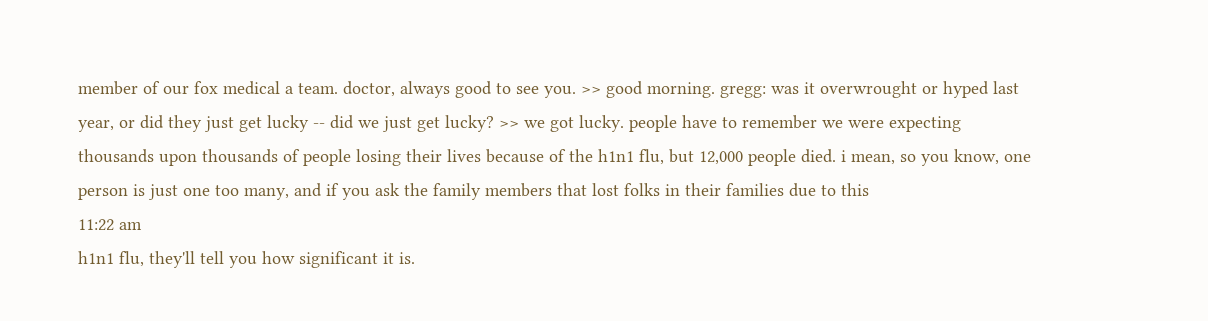member of our fox medical a team. doctor, always good to see you. >> good morning. gregg: was it overwrought or hyped last year, or did they just get lucky -- did we just get lucky? >> we got lucky. people have to remember we were expecting thousands upon thousands of people losing their lives because of the h1n1 flu, but 12,000 people died. i mean, so you know, one person is just one too many, and if you ask the family members that lost folks in their families due to this
11:22 am
h1n1 flu, they'll tell you how significant it is.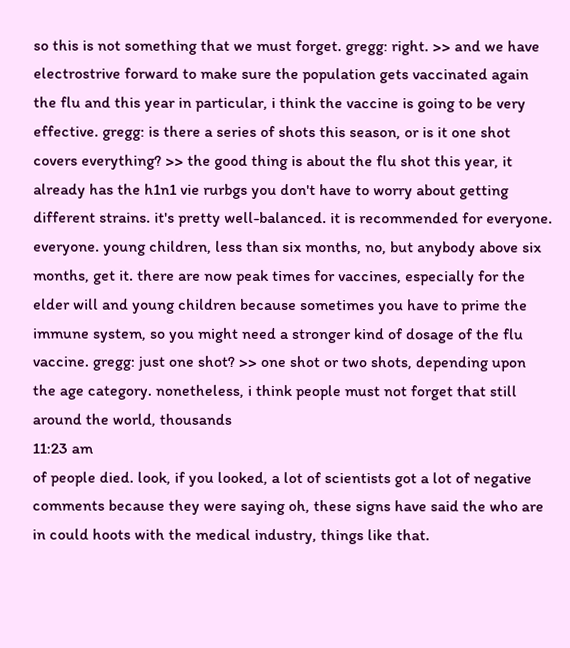so this is not something that we must forget. gregg: right. >> and we have electrostrive forward to make sure the population gets vaccinated again the flu and this year in particular, i think the vaccine is going to be very effective. gregg: is there a series of shots this season, or is it one shot covers everything? >> the good thing is about the flu shot this year, it already has the h1n1 vie rurbgs you don't have to worry about getting different strains. it's pretty well-balanced. it is recommended for everyone. everyone. young children, less than six months, no, but anybody above six months, get it. there are now peak times for vaccines, especially for the elder will and young children because sometimes you have to prime the immune system, so you might need a stronger kind of dosage of the flu vaccine. gregg: just one shot? >> one shot or two shots, depending upon the age category. nonetheless, i think people must not forget that still around the world, thousands
11:23 am
of people died. look, if you looked, a lot of scientists got a lot of negative comments because they were saying oh, these signs have said the who are in could hoots with the medical industry, things like that.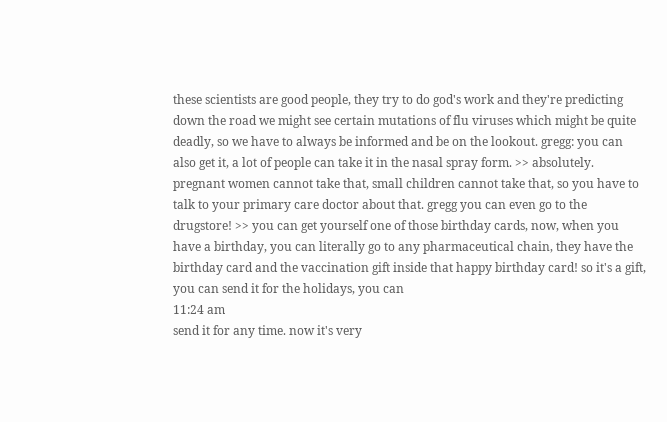these scientists are good people, they try to do god's work and they're predicting down the road we might see certain mutations of flu viruses which might be quite deadly, so we have to always be informed and be on the lookout. gregg: you can also get it, a lot of people can take it in the nasal spray form. >> absolutely. pregnant women cannot take that, small children cannot take that, so you have to talk to your primary care doctor about that. gregg you can even go to the drugstore! >> you can get yourself one of those birthday cards, now, when you have a birthday, you can literally go to any pharmaceutical chain, they have the birthday card and the vaccination gift inside that happy birthday card! so it's a gift, you can send it for the holidays, you can
11:24 am
send it for any time. now it's very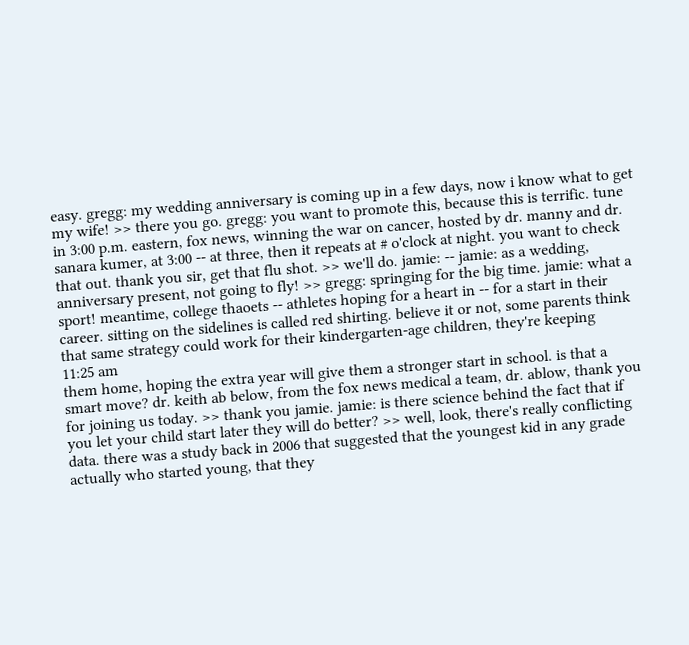easy. gregg: my wedding anniversary is coming up in a few days, now i know what to get my wife! >> there you go. gregg: you want to promote this, because this is terrific. tune in 3:00 p.m. eastern, fox news, winning the war on cancer, hosted by dr. manny and dr. sanara kumer, at 3:00 -- at three, then it repeats at # o'clock at night. you want to check that out. thank you sir, get that flu shot. >> we'll do. jamie: -- jamie: as a wedding, anniversary present, not going to fly! >> gregg: springing for the big time. jamie: what a sport! meantime, college thaoets -- athletes hoping for a heart in -- for a start in their career. sitting on the sidelines is called red shirting. believe it or not, some parents think that same strategy could work for their kindergarten-age children, they're keeping
11:25 am
them home, hoping the extra year will give them a stronger start in school. is that a smart move? dr. keith ab below, from the fox news medical a team, dr. ablow, thank you for joining us today. >> thank you jamie. jamie: is there science behind the fact that if you let your child start later they will do better? >> well, look, there's really conflicting data. there was a study back in 2006 that suggested that the youngest kid in any grade actually who started young, that they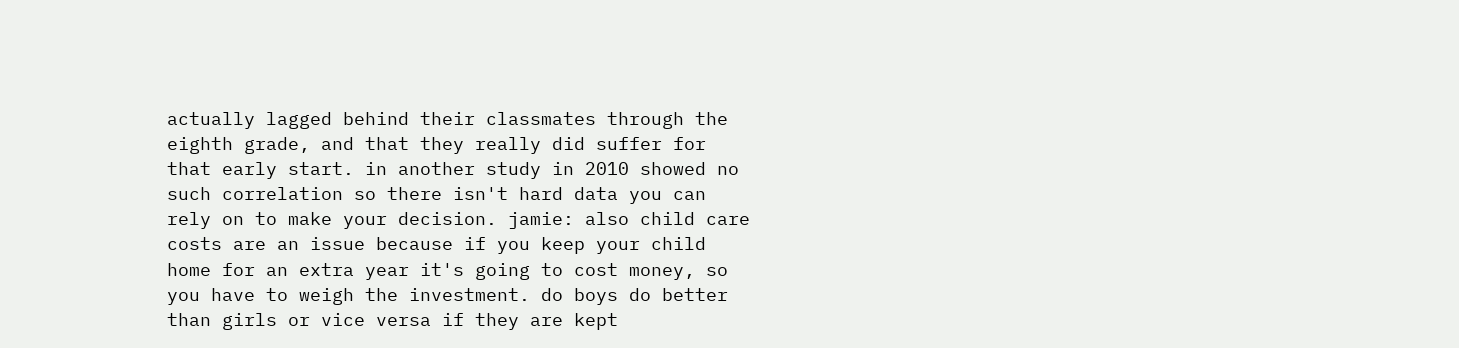actually lagged behind their classmates through the eighth grade, and that they really did suffer for that early start. in another study in 2010 showed no such correlation so there isn't hard data you can rely on to make your decision. jamie: also child care costs are an issue because if you keep your child home for an extra year it's going to cost money, so you have to weigh the investment. do boys do better than girls or vice versa if they are kept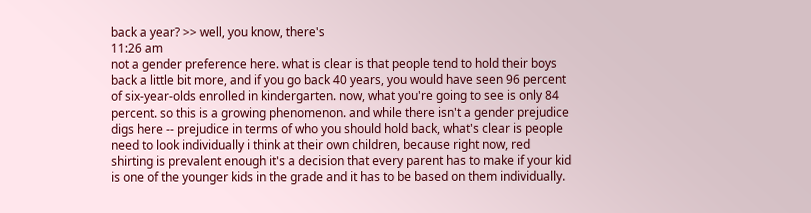back a year? >> well, you know, there's
11:26 am
not a gender preference here. what is clear is that people tend to hold their boys back a little bit more, and if you go back 40 years, you would have seen 96 percent of six-year-olds enrolled in kindergarten. now, what you're going to see is only 84 percent. so this is a growing phenomenon. and while there isn't a gender prejudice digs here -- prejudice in terms of who you should hold back, what's clear is people need to look individually i think at their own children, because right now, red shirting is prevalent enough it's a decision that every parent has to make if your kid is one of the younger kids in the grade and it has to be based on them individually.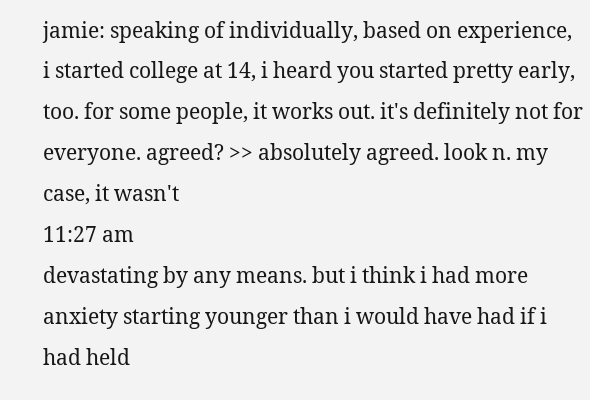jamie: speaking of individually, based on experience, i started college at 14, i heard you started pretty early, too. for some people, it works out. it's definitely not for everyone. agreed? >> absolutely agreed. look n. my case, it wasn't
11:27 am
devastating by any means. but i think i had more anxiety starting younger than i would have had if i had held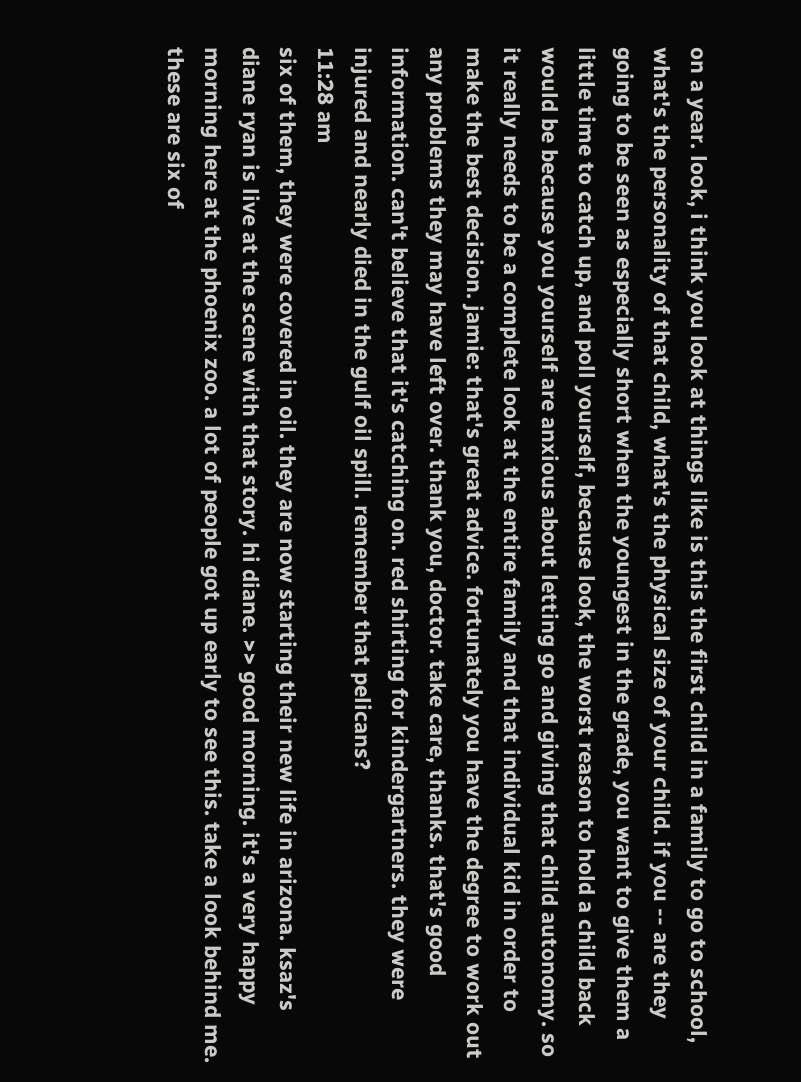on a year. look, i think you look at things like is this the first child in a family to go to school, what's the personality of that child, what's the physical size of your child. if you -- are they going to be seen as especially short when the youngest in the grade, you want to give them a little time to catch up, and poll yourself, because look, the worst reason to hold a child back would be because you yourself are anxious about letting go and giving that child autonomy. so it really needs to be a complete look at the entire family and that individual kid in order to make the best decision. jamie: that's great advice. fortunately you have the degree to work out any problems they may have left over. thank you, doctor. take care, thanks. that's good information. can't believe that it's catching on. red shirting for kindergartners. they were injured and nearly died in the gulf oil spill. remember that pelicans?
11:28 am
six of them, they were covered in oil. they are now starting their new life in arizona. ksaz's diane ryan is live at the scene with that story. hi diane. >> good morning. it's a very happy morning here at the phoenix zoo. a lot of people got up early to see this. take a look behind me. these are six of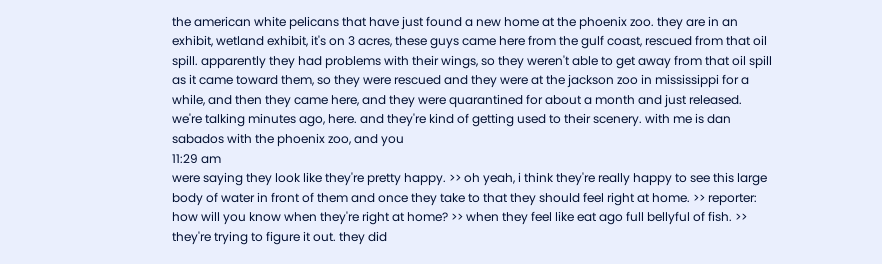the american white pelicans that have just found a new home at the phoenix zoo. they are in an exhibit, wetland exhibit, it's on 3 acres, these guys came here from the gulf coast, rescued from that oil spill. apparently they had problems with their wings, so they weren't able to get away from that oil spill as it came toward them, so they were rescued and they were at the jackson zoo in mississippi for a while, and then they came here, and they were quarantined for about a month and just released. we're talking minutes ago, here. and they're kind of getting used to their scenery. with me is dan sabados with the phoenix zoo, and you
11:29 am
were saying they look like they're pretty happy. >> oh yeah, i think they're really happy to see this large body of water in front of them and once they take to that they should feel right at home. >> reporter: how will you know when they're right at home? >> when they feel like eat ago full bellyful of fish. >> they're trying to figure it out. they did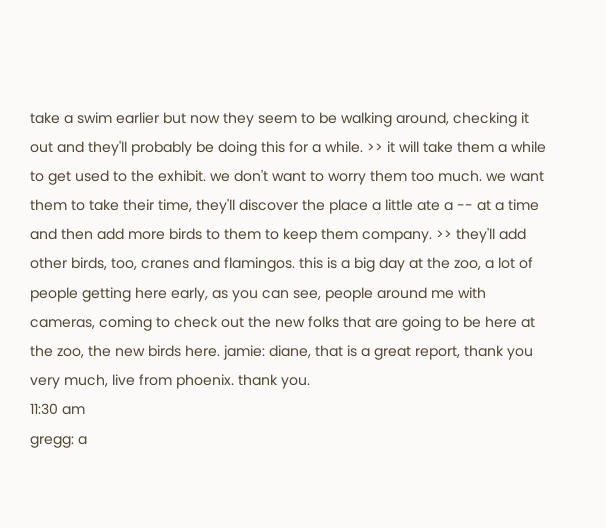take a swim earlier but now they seem to be walking around, checking it out and they'll probably be doing this for a while. >> it will take them a while to get used to the exhibit. we don't want to worry them too much. we want them to take their time, they'll discover the place a little ate a -- at a time and then add more birds to them to keep them company. >> they'll add other birds, too, cranes and flamingos. this is a big day at the zoo, a lot of people getting here early, as you can see, people around me with cameras, coming to check out the new folks that are going to be here at the zoo, the new birds here. jamie: diane, that is a great report, thank you very much, live from phoenix. thank you.
11:30 am
gregg: a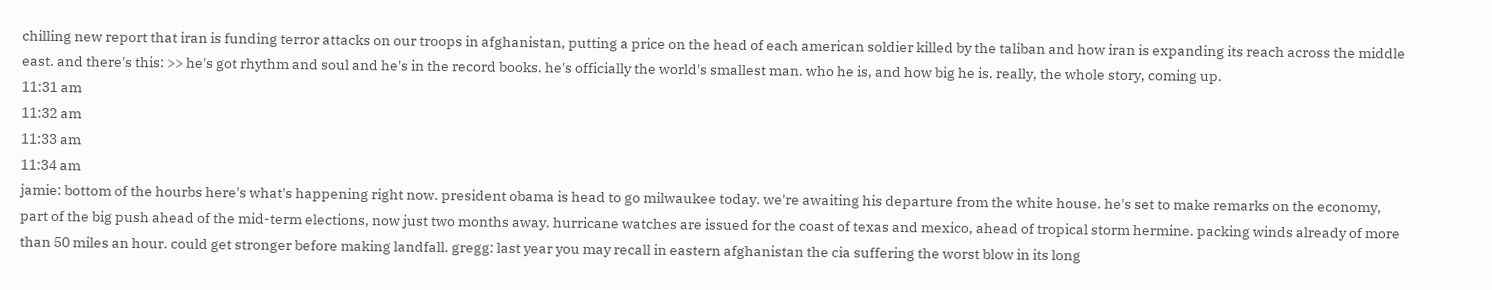chilling new report that iran is funding terror attacks on our troops in afghanistan, putting a price on the head of each american soldier killed by the taliban and how iran is expanding its reach across the middle east. and there's this: >> he's got rhythm and soul and he's in the record books. he's officially the world's smallest man. who he is, and how big he is. really, the whole story, coming up.
11:31 am
11:32 am
11:33 am
11:34 am
jamie: bottom of the hourbs here's what's happening right now. president obama is head to go milwaukee today. we're awaiting his departure from the white house. he's set to make remarks on the economy, part of the big push ahead of the mid-term elections, now just two months away. hurricane watches are issued for the coast of texas and mexico, ahead of tropical storm hermine. packing winds already of more than 50 miles an hour. could get stronger before making landfall. gregg: last year you may recall in eastern afghanistan the cia suffering the worst blow in its long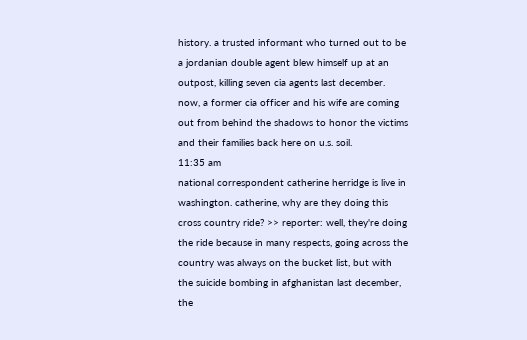history. a trusted informant who turned out to be a jordanian double agent blew himself up at an outpost, killing seven cia agents last december. now, a former cia officer and his wife are coming out from behind the shadows to honor the victims and their families back here on u.s. soil.
11:35 am
national correspondent catherine herridge is live in washington. catherine, why are they doing this cross country ride? >> reporter: well, they're doing the ride because in many respects, going across the country was always on the bucket list, but with the suicide bombing in afghanistan last december, the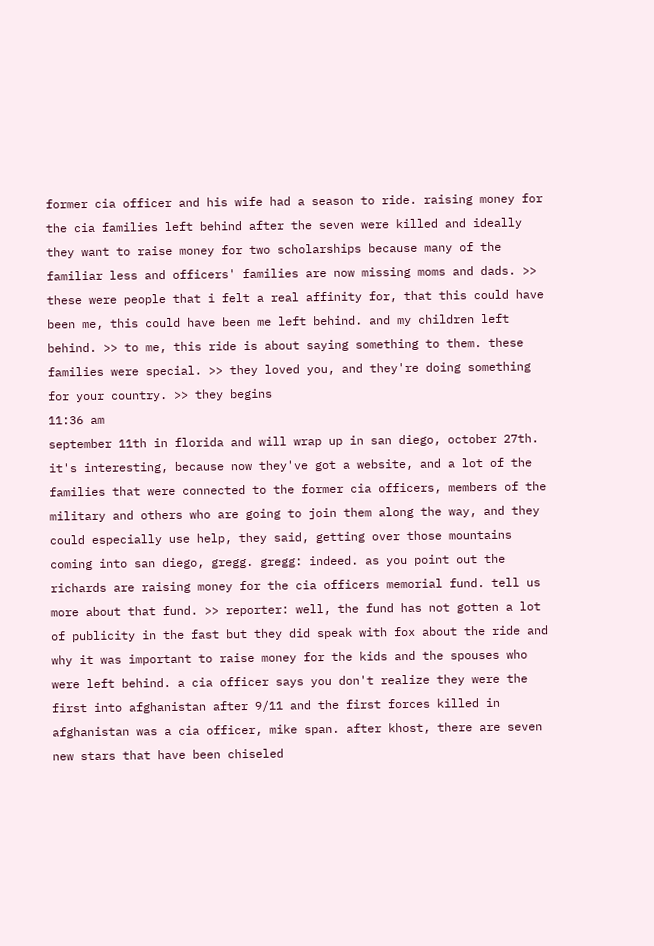former cia officer and his wife had a season to ride. raising money for the cia families left behind after the seven were killed and ideally they want to raise money for two scholarships because many of the familiar less and officers' families are now missing moms and dads. >> these were people that i felt a real affinity for, that this could have been me, this could have been me left behind. and my children left behind. >> to me, this ride is about saying something to them. these families were special. >> they loved you, and they're doing something for your country. >> they begins
11:36 am
september 11th in florida and will wrap up in san diego, october 27th. it's interesting, because now they've got a website, and a lot of the families that were connected to the former cia officers, members of the military and others who are going to join them along the way, and they could especially use help, they said, getting over those mountains coming into san diego, gregg. gregg: indeed. as you point out the richards are raising money for the cia officers memorial fund. tell us more about that fund. >> reporter: well, the fund has not gotten a lot of publicity in the fast but they did speak with fox about the ride and why it was important to raise money for the kids and the spouses who were left behind. a cia officer says you don't realize they were the first into afghanistan after 9/11 and the first forces killed in afghanistan was a cia officer, mike span. after khost, there are seven new stars that have been chiseled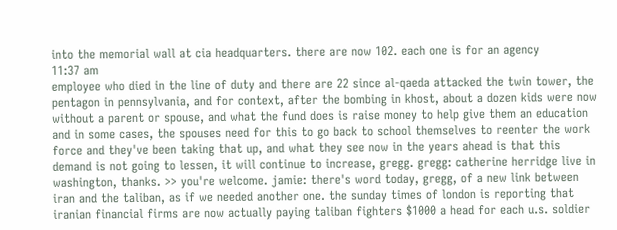into the memorial wall at cia headquarters. there are now 102. each one is for an agency
11:37 am
employee who died in the line of duty and there are 22 since al-qaeda attacked the twin tower, the pentagon in pennsylvania, and for context, after the bombing in khost, about a dozen kids were now without a parent or spouse, and what the fund does is raise money to help give them an education and in some cases, the spouses need for this to go back to school themselves to reenter the work force and they've been taking that up, and what they see now in the years ahead is that this demand is not going to lessen, it will continue to increase, gregg. gregg: catherine herridge live in washington, thanks. >> you're welcome. jamie: there's word today, gregg, of a new link between iran and the taliban, as if we needed another one. the sunday times of london is reporting that iranian financial firms are now actually paying taliban fighters $1000 a head for each u.s. soldier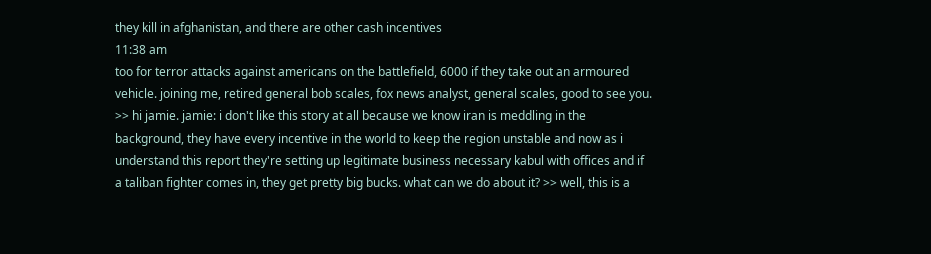they kill in afghanistan, and there are other cash incentives
11:38 am
too for terror attacks against americans on the battlefield, 6000 if they take out an armoured vehicle. joining me, retired general bob scales, fox news analyst, general scales, good to see you. >> hi jamie. jamie: i don't like this story at all because we know iran is meddling in the background, they have every incentive in the world to keep the region unstable and now as i understand this report they're setting up legitimate business necessary kabul with offices and if a taliban fighter comes in, they get pretty big bucks. what can we do about it? >> well, this is a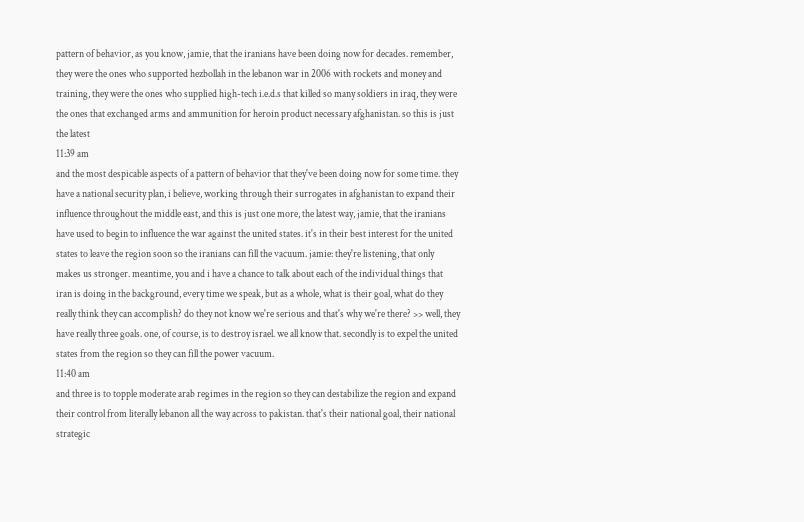pattern of behavior, as you know, jamie, that the iranians have been doing now for decades. remember, they were the ones who supported hezbollah in the lebanon war in 2006 with rockets and money and training, they were the ones who supplied high-tech i.e.d.s that killed so many soldiers in iraq, they were the ones that exchanged arms and ammunition for heroin product necessary afghanistan. so this is just the latest
11:39 am
and the most despicable aspects of a pattern of behavior that they've been doing now for some time. they have a national security plan, i believe, working through their surrogates in afghanistan to expand their influence throughout the middle east, and this is just one more, the latest way, jamie, that the iranians have used to begin to influence the war against the united states. it's in their best interest for the united states to leave the region soon so the iranians can fill the vacuum. jamie: they're listening, that only makes us stronger. meantime, you and i have a chance to talk about each of the individual things that iran is doing in the background, every time we speak, but as a whole, what is their goal, what do they really think they can accomplish? do they not know we're serious and that's why we're there? >> well, they have really three goals. one, of course, is to destroy israel. we all know that. secondly is to expel the united states from the region so they can fill the power vacuum.
11:40 am
and three is to topple moderate arab regimes in the region so they can destabilize the region and expand their control from literally lebanon all the way across to pakistan. that's their national goal, their national strategic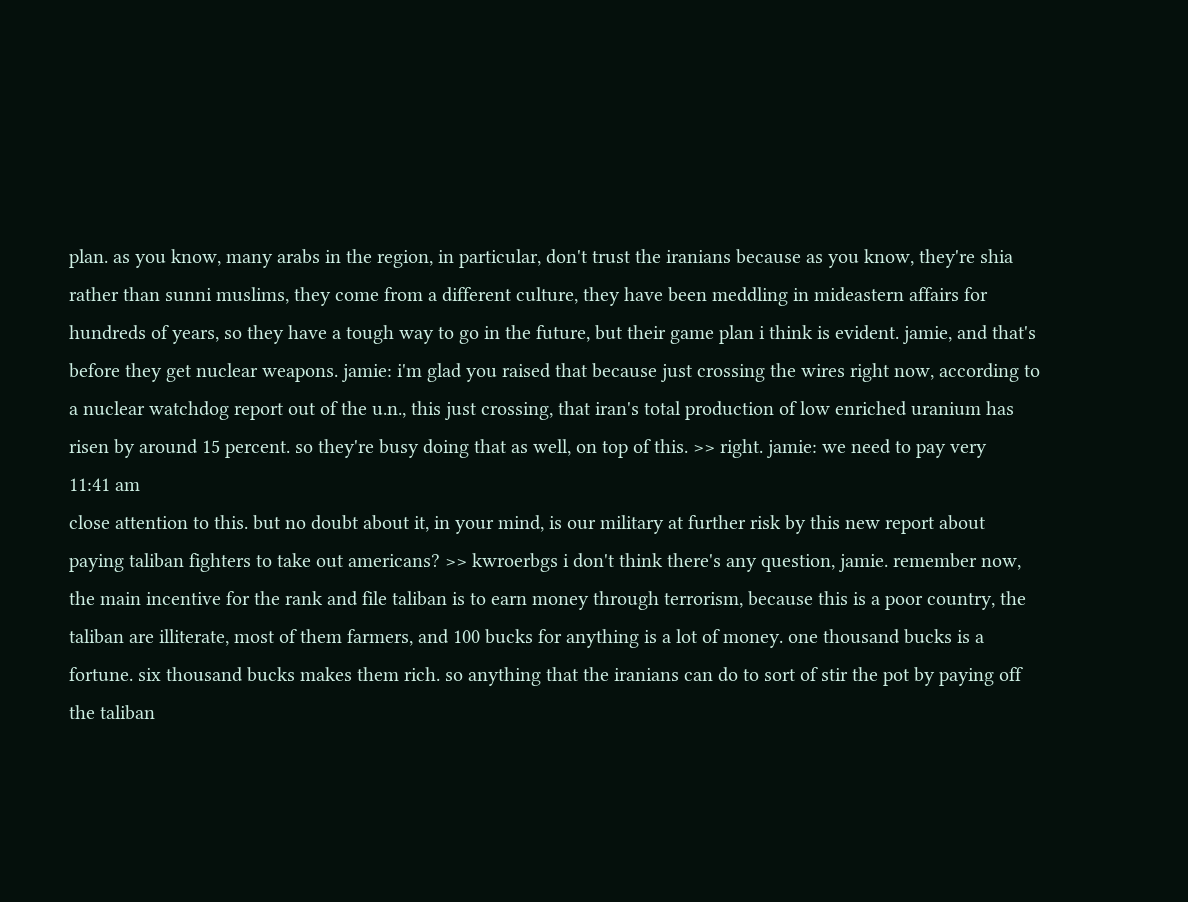plan. as you know, many arabs in the region, in particular, don't trust the iranians because as you know, they're shia rather than sunni muslims, they come from a different culture, they have been meddling in mideastern affairs for hundreds of years, so they have a tough way to go in the future, but their game plan i think is evident. jamie, and that's before they get nuclear weapons. jamie: i'm glad you raised that because just crossing the wires right now, according to a nuclear watchdog report out of the u.n., this just crossing, that iran's total production of low enriched uranium has risen by around 15 percent. so they're busy doing that as well, on top of this. >> right. jamie: we need to pay very
11:41 am
close attention to this. but no doubt about it, in your mind, is our military at further risk by this new report about paying taliban fighters to take out americans? >> kwroerbgs i don't think there's any question, jamie. remember now, the main incentive for the rank and file taliban is to earn money through terrorism, because this is a poor country, the taliban are illiterate, most of them farmers, and 100 bucks for anything is a lot of money. one thousand bucks is a fortune. six thousand bucks makes them rich. so anything that the iranians can do to sort of stir the pot by paying off the taliban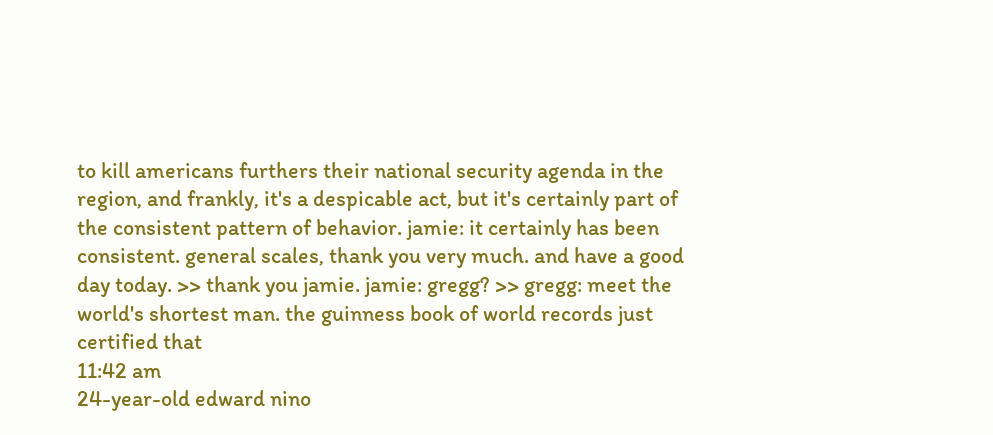to kill americans furthers their national security agenda in the region, and frankly, it's a despicable act, but it's certainly part of the consistent pattern of behavior. jamie: it certainly has been consistent. general scales, thank you very much. and have a good day today. >> thank you jamie. jamie: gregg? >> gregg: meet the world's shortest man. the guinness book of world records just certified that
11:42 am
24-year-old edward nino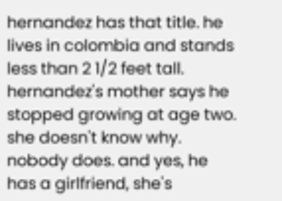hernandez has that title. he lives in colombia and stands less than 2 1/2 feet tall. hernandez's mother says he stopped growing at age two. she doesn't know why. nobody does. and yes, he has a girlfriend, she's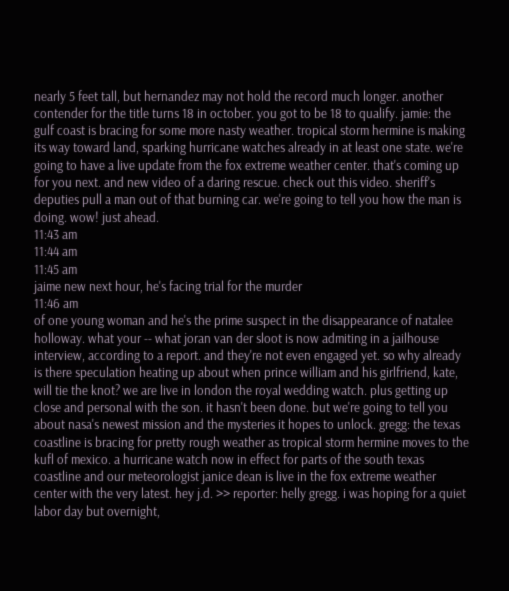nearly 5 feet tall, but hernandez may not hold the record much longer. another contender for the title turns 18 in october. you got to be 18 to qualify. jamie: the gulf coast is bracing for some more nasty weather. tropical storm hermine is making its way toward land, sparking hurricane watches already in at least one state. we're going to have a live update from the fox extreme weather center. that's coming up for you next. and new video of a daring rescue. check out this video. sheriff's deputies pull a man out of that burning car. we're going to tell you how the man is doing. wow! just ahead.
11:43 am
11:44 am
11:45 am
jaime new next hour, he's facing trial for the murder
11:46 am
of one young woman and he's the prime suspect in the disappearance of natalee holloway. what your -- what joran van der sloot is now admiting in a jailhouse interview, according to a report. and they're not even engaged yet. so why already is there speculation heating up about when prince william and his girlfriend, kate, will tie the knot? we are live in london the royal wedding watch. plus getting up close and personal with the son. it hasn't been done. but we're going to tell you about nasa's newest mission and the mysteries it hopes to unlock. gregg: the texas coastline is bracing for pretty rough weather as tropical storm hermine moves to the kufl of mexico. a hurricane watch now in effect for parts of the south texas coastline and our meteorologist janice dean is live in the fox extreme weather center with the very latest. hey j.d. >> reporter: helly gregg. i was hoping for a quiet labor day but overnight,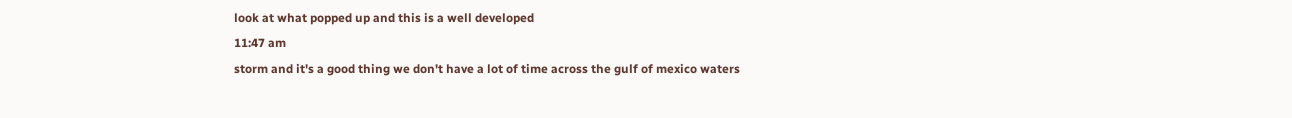look at what popped up and this is a well developed
11:47 am
storm and it's a good thing we don't have a lot of time across the gulf of mexico waters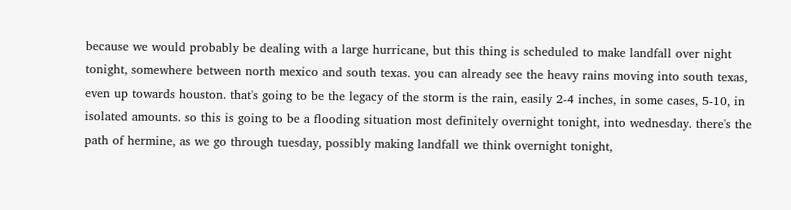because we would probably be dealing with a large hurricane, but this thing is scheduled to make landfall over night tonight, somewhere between north mexico and south texas. you can already see the heavy rains moving into south texas, even up towards houston. that's going to be the legacy of the storm is the rain, easily 2-4 inches, in some cases, 5-10, in isolated amounts. so this is going to be a flooding situation most definitely overnight tonight, into wednesday. there's the path of hermine, as we go through tuesday, possibly making landfall we think overnight tonight,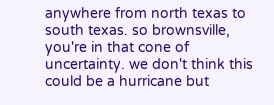anywhere from north texas to south texas. so brownsville, you're in that cone of uncertainty. we don't think this could be a hurricane but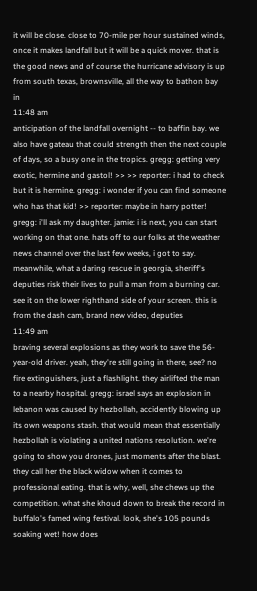it will be close. close to 70-mile per hour sustained winds, once it makes landfall but it will be a quick mover. that is the good news and of course the hurricane advisory is up from south texas, brownsville, all the way to bathon bay in
11:48 am
anticipation of the landfall overnight -- to baffin bay. we also have gateau that could strength then the next couple of days, so a busy one in the tropics. gregg: getting very exotic, hermine and gastol! >> >> reporter: i had to check but it is hermine. gregg: i wonder if you can find someone who has that kid! >> reporter: maybe in harry potter! gregg: i'll ask my daughter. jamie: i is next, you can start working on that one. hats off to our folks at the weather news channel over the last few weeks, i got to say. meanwhile, what a daring rescue in georgia, sheriff's deputies risk their lives to pull a man from a burning car. see it on the lower righthand side of your screen. this is from the dash cam, brand new video, deputies
11:49 am
braving several explosions as they work to save the 56-year-old driver. yeah, they're still going in there, see? no fire extinguishers, just a flashlight. they airlifted the man to a nearby hospital. gregg: israel says an explosion in lebanon was caused by hezbollah, accidently blowing up its own weapons stash. that would mean that essentially hezbollah is violating a united nations resolution. we're going to show you drones, just moments after the blast. they call her the black widow when it comes to professional eating. that is why, well, she chews up the competition. what she khoud down to break the record in buffalo's famed wing festival. look, she's 105 pounds soaking wet! how does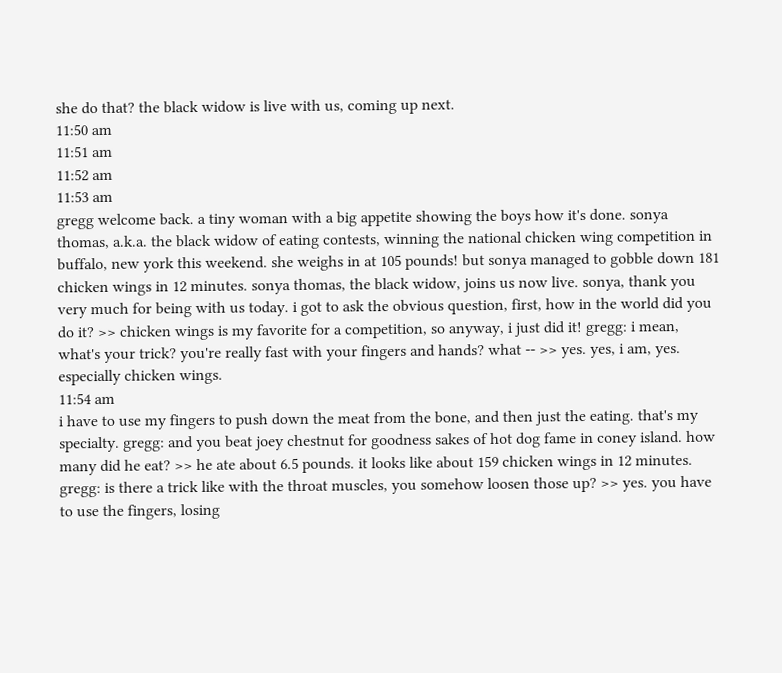she do that? the black widow is live with us, coming up next.
11:50 am
11:51 am
11:52 am
11:53 am
gregg welcome back. a tiny woman with a big appetite showing the boys how it's done. sonya thomas, a.k.a. the black widow of eating contests, winning the national chicken wing competition in buffalo, new york this weekend. she weighs in at 105 pounds! but sonya managed to gobble down 181 chicken wings in 12 minutes. sonya thomas, the black widow, joins us now live. sonya, thank you very much for being with us today. i got to ask the obvious question, first, how in the world did you do it? >> chicken wings is my favorite for a competition, so anyway, i just did it! gregg: i mean, what's your trick? you're really fast with your fingers and hands? what -- >> yes. yes, i am, yes. especially chicken wings.
11:54 am
i have to use my fingers to push down the meat from the bone, and then just the eating. that's my specialty. gregg: and you beat joey chestnut for goodness sakes of hot dog fame in coney island. how many did he eat? >> he ate about 6.5 pounds. it looks like about 159 chicken wings in 12 minutes. gregg: is there a trick like with the throat muscles, you somehow loosen those up? >> yes. you have to use the fingers, losing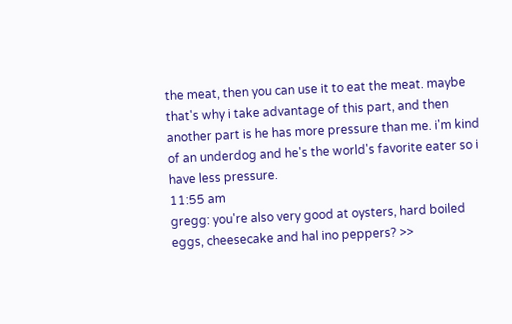the meat, then you can use it to eat the meat. maybe that's why i take advantage of this part, and then another part is he has more pressure than me. i'm kind of an underdog and he's the world's favorite eater so i have less pressure.
11:55 am
gregg: you're also very good at oysters, hard boiled eggs, cheesecake and hal ino peppers? >>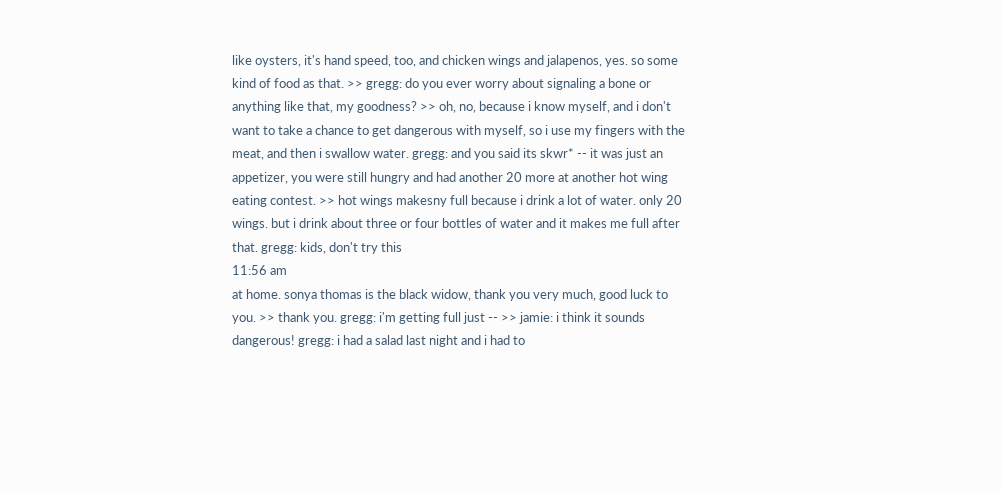like oysters, it's hand speed, too, and chicken wings and jalapenos, yes. so some kind of food as that. >> gregg: do you ever worry about signaling a bone or anything like that, my goodness? >> oh, no, because i know myself, and i don't want to take a chance to get dangerous with myself, so i use my fingers with the meat, and then i swallow water. gregg: and you said its skwr* -- it was just an appetizer, you were still hungry and had another 20 more at another hot wing eating contest. >> hot wings makesny full because i drink a lot of water. only 20 wings. but i drink about three or four bottles of water and it makes me full after that. gregg: kids, don't try this
11:56 am
at home. sonya thomas is the black widow, thank you very much, good luck to you. >> thank you. gregg: i'm getting full just -- >> jamie: i think it sounds dangerous! gregg: i had a salad last night and i had to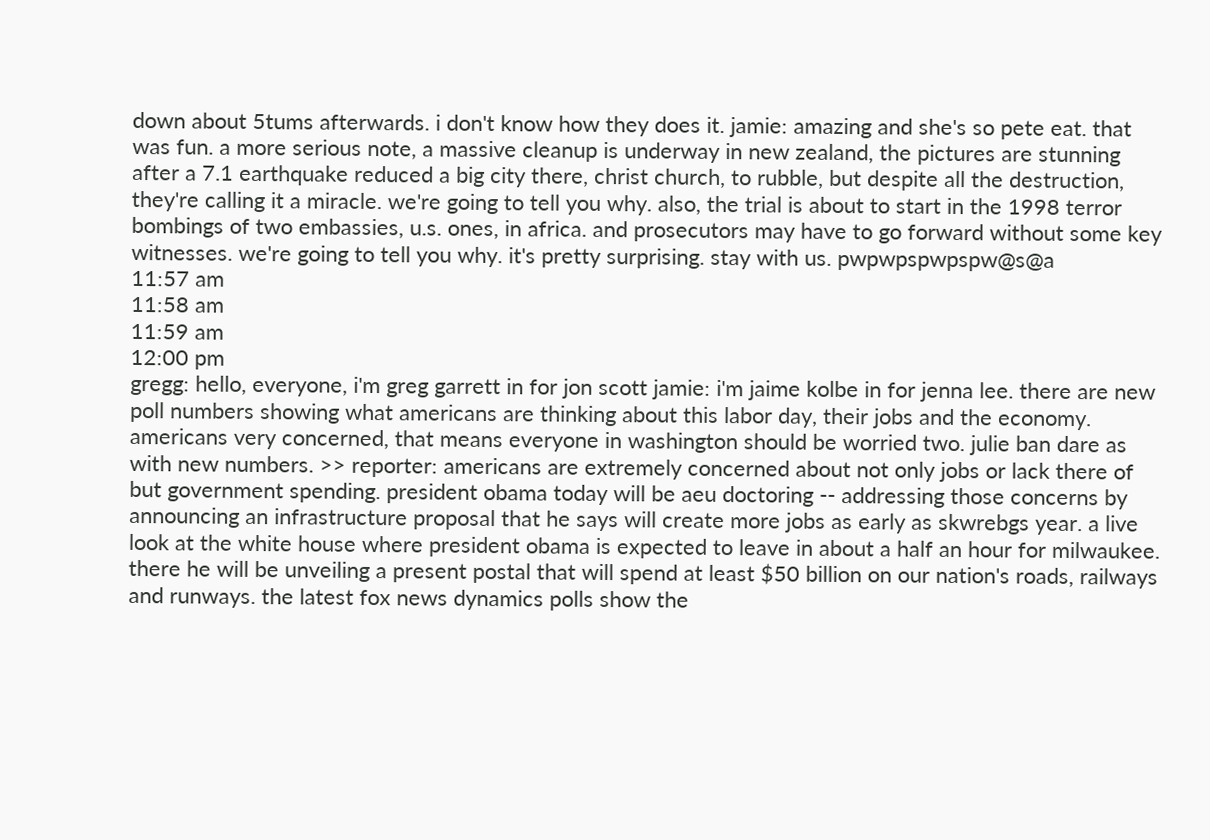down about 5tums afterwards. i don't know how they does it. jamie: amazing and she's so pete eat. that was fun. a more serious note, a massive cleanup is underway in new zealand, the pictures are stunning after a 7.1 earthquake reduced a big city there, christ church, to rubble, but despite all the destruction, they're calling it a miracle. we're going to tell you why. also, the trial is about to start in the 1998 terror bombings of two embassies, u.s. ones, in africa. and prosecutors may have to go forward without some key witnesses. we're going to tell you why. it's pretty surprising. stay with us. pwpwpspwpspw@s@a
11:57 am
11:58 am
11:59 am
12:00 pm
gregg: hello, everyone, i'm greg garrett in for jon scott jamie: i'm jaime kolbe in for jenna lee. there are new poll numbers showing what americans are thinking about this labor day, their jobs and the economy. americans very concerned, that means everyone in washington should be worried two. julie ban dare as with new numbers. >> reporter: americans are extremely concerned about not only jobs or lack there of but government spending. president obama today will be aeu doctoring -- addressing those concerns by announcing an infrastructure proposal that he says will create more jobs as early as skwrebgs year. a live look at the white house where president obama is expected to leave in about a half an hour for milwaukee. there he will be unveiling a present postal that will spend at least $50 billion on our nation's roads, railways and runways. the latest fox news dynamics polls show the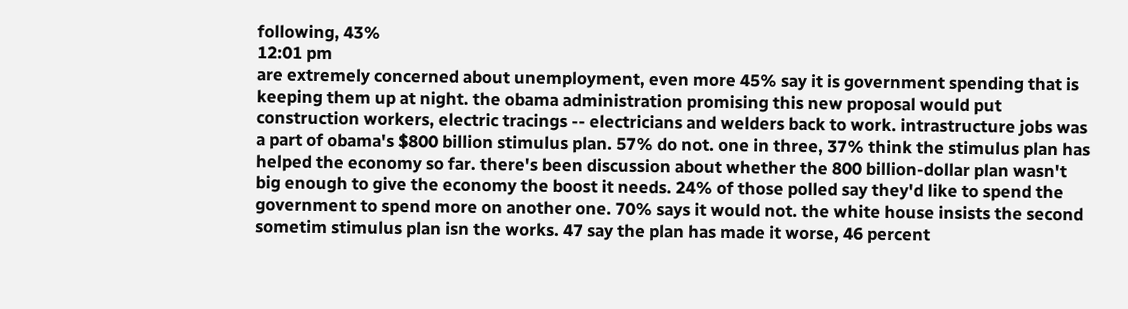following, 43%
12:01 pm
are extremely concerned about unemployment, even more 45% say it is government spending that is keeping them up at night. the obama administration promising this new proposal would put construction workers, electric tracings -- electricians and welders back to work. intrastructure jobs was a part of obama's $800 billion stimulus plan. 57% do not. one in three, 37% think the stimulus plan has helped the economy so far. there's been discussion about whether the 800 billion-dollar plan wasn't big enough to give the economy the boost it needs. 24% of those polled say they'd like to spend the government to spend more on another one. 70% says it would not. the white house insists the second sometim stimulus plan isn the works. 47 say the plan has made it worse, 46 percent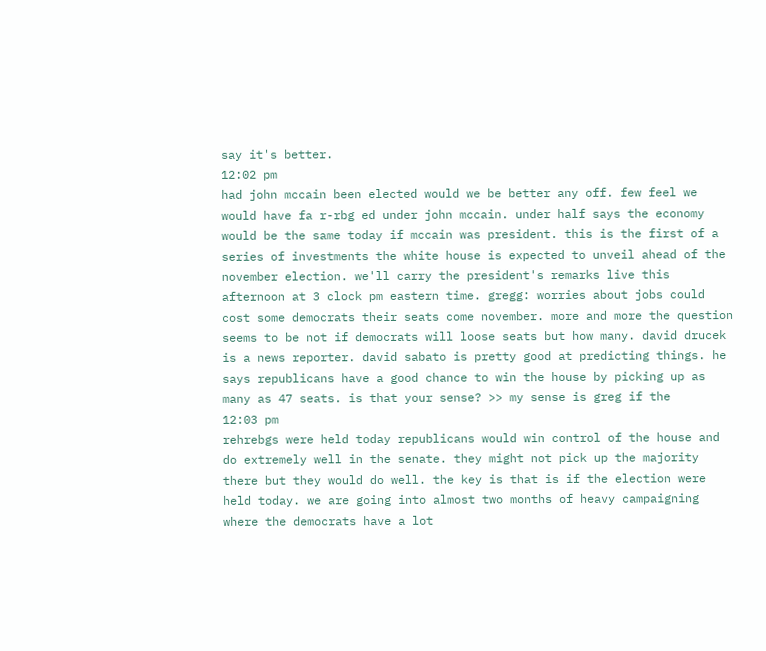say it's better.
12:02 pm
had john mccain been elected would we be better any off. few feel we would have fa r-rbg ed under john mccain. under half says the economy would be the same today if mccain was president. this is the first of a series of investments the white house is expected to unveil ahead of the november election. we'll carry the president's remarks live this afternoon at 3 clock pm eastern time. gregg: worries about jobs could cost some democrats their seats come november. more and more the question seems to be not if democrats will loose seats but how many. david drucek is a news reporter. david sabato is pretty good at predicting things. he says republicans have a good chance to win the house by picking up as many as 47 seats. is that your sense? >> my sense is greg if the
12:03 pm
rehrebgs were held today republicans would win control of the house and do extremely well in the senate. they might not pick up the majority there but they would do well. the key is that is if the election were held today. we are going into almost two months of heavy campaigning where the democrats have a lot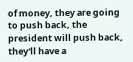of money, they are going to push back, the president will push back, they'll have a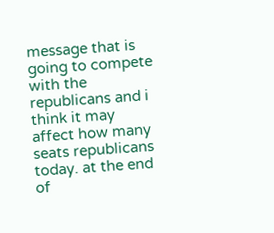message that is going to compete with the republicans and i think it may affect how many seats republicans today. at the end of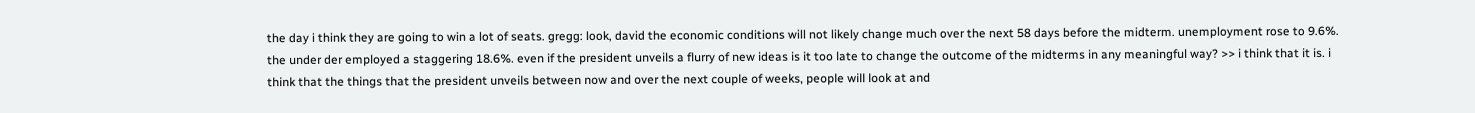the day i think they are going to win a lot of seats. gregg: look, david the economic conditions will not likely change much over the next 58 days before the midterm. unemployment rose to 9.6%. the under der employed a staggering 18.6%. even if the president unveils a flurry of new ideas is it too late to change the outcome of the midterms in any meaningful way? >> i think that it is. i think that the things that the president unveils between now and over the next couple of weeks, people will look at and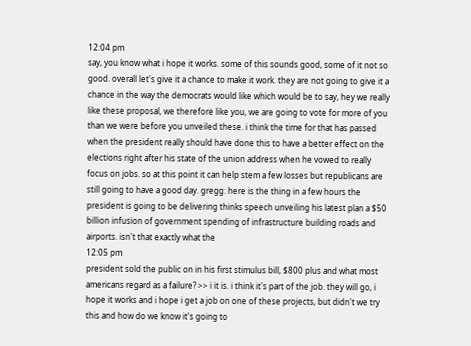12:04 pm
say, you know what i hope it works. some of this sounds good, some of it not so good. overall let's give it a chance to make it work. they are not going to give it a chance in the way the democrats would like which would be to say, hey we really like these proposal, we therefore like you, we are going to vote for more of you than we were before you unveiled these. i think the time for that has passed when the president really should have done this to have a better effect on the elections right after his state of the union address when he vowed to really focus on jobs. so at this point it can help stem a few losses but republicans are still going to have a good day. gregg: here is the thing in a few hours the president is going to be delivering thinks speech unveiling his latest plan a $50 billion infusion of government spending of infrastructure building roads and airports. isn't that exactly what the
12:05 pm
president sold the public on in his first stimulus bill, $800 plus and what most americans regard as a failure? >> i it is. i think it's part of the job. they will go, i hope it works and i hope i get a job on one of these projects, but didn't we try this and how do we know it's going to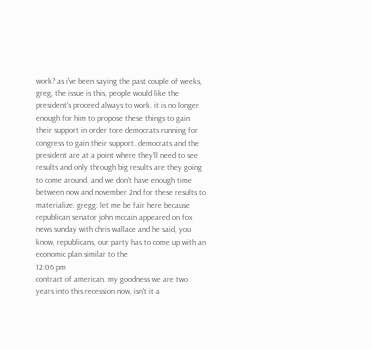work? as i've been saying the past couple of weeks, greg, the issue is this, people would like the president's proceed always to work. it is no longer enough for him to propose these things to gain their support in order tore democrats running for congress to gain their support. democrats and the president are at a point where they'll need to see results and only through big results are they going to come around. and we don't have enough time between now and november 2nd for these results to materialize. gregg: let me be fair here because republican senator john mccain appeared on fox news sunday with chris wallace and he said, you know, republicans, our party has to come up with an economic plan similar to the
12:06 pm
contract of american. my goodness we are two years into this recession now, isn't it a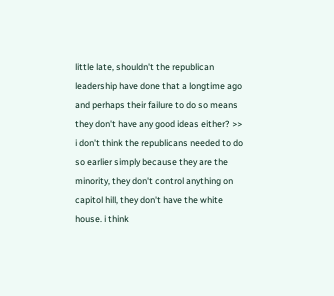little late, shouldn't the republican leadership have done that a longtime ago and perhaps their failure to do so means they don't have any good ideas either? >> i don't think the republicans needed to do so earlier simply because they are the minority, they don't control anything on capitol hill, they don't have the white house. i think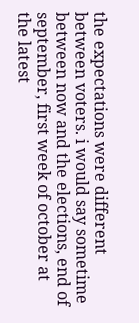the expectations were different between voters. i would say sometime between now and the elections, end of september, first week of october at the latest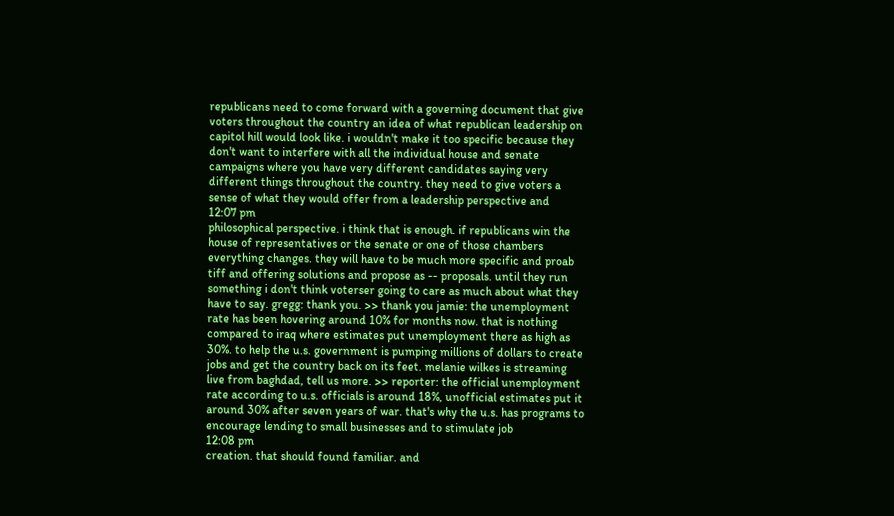republicans need to come forward with a governing document that give voters throughout the country an idea of what republican leadership on capitol hill would look like. i wouldn't make it too specific because they don't want to interfere with all the individual house and senate campaigns where you have very different candidates saying very different things throughout the country. they need to give voters a sense of what they would offer from a leadership perspective and
12:07 pm
philosophical perspective. i think that is enough. if republicans win the house of representatives or the senate or one of those chambers everything changes. they will have to be much more specific and proab tiff and offering solutions and propose as -- proposals. until they run something i don't think voterser going to care as much about what they have to say. gregg: thank you. >> thank you jamie: the unemployment rate has been hovering around 10% for months now. that is nothing compared to iraq where estimates put unemployment there as high as 30%. to help the u.s. government is pumping millions of dollars to create jobs and get the country back on its feet. melanie wilkes is streaming live from baghdad, tell us more. >> reporter: the official unemployment rate according to u.s. officials is around 18%, unofficial estimates put it around 30% after seven years of war. that's why the u.s. has programs to encourage lending to small businesses and to stimulate job
12:08 pm
creation. that should found familiar. and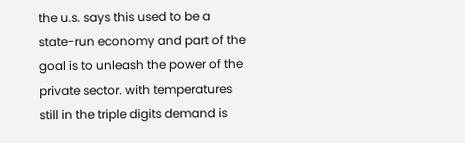the u.s. says this used to be a state-run economy and part of the goal is to unleash the power of the private sector. with temperatures still in the triple digits demand is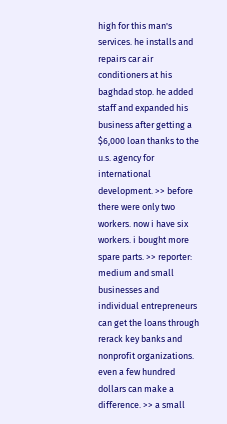high for this man's services. he installs and repairs car air conditioners at his baghdad stop. he added staff and expanded his business after getting a $6,000 loan thanks to the u.s. agency for international development. >> before there were only two workers. now i have six workers. i bought more spare parts. >> reporter: medium and small businesses and individual entrepreneurs can get the loans through rerack key banks and nonprofit organizations. even a few hundred dollars can make a difference. >> a small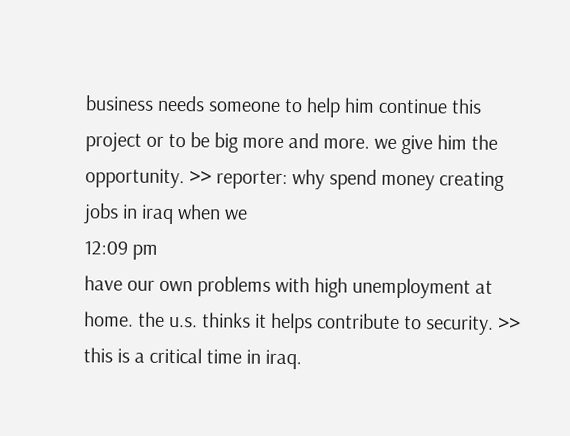business needs someone to help him continue this project or to be big more and more. we give him the opportunity. >> reporter: why spend money creating jobs in iraq when we
12:09 pm
have our own problems with high unemployment at home. the u.s. thinks it helps contribute to security. >> this is a critical time in iraq.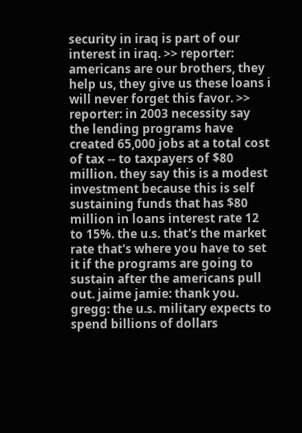security in iraq is part of our interest in iraq. >> reporter: americans are our brothers, they help us, they give us these loans i will never forget this favor. >> reporter: in 2003 necessity say the lending programs have created 65,000 jobs at a total cost of tax -- to taxpayers of $80 million. they say this is a modest investment because this is self sustaining funds that has $80 million in loans interest rate 12 to 15%. the u.s. that's the market rate that's where you have to set it if the programs are going to sustain after the americans pull out. jaime jamie: thank you. gregg: the u.s. military expects to spend billions of dollars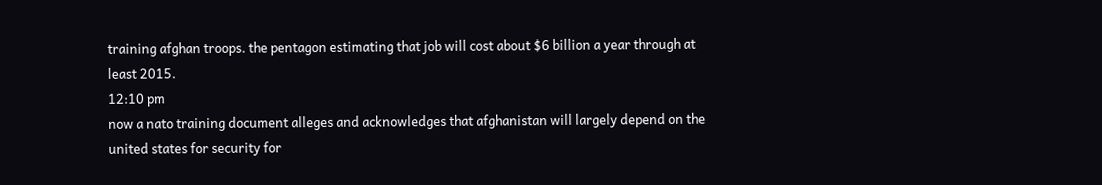training afghan troops. the pentagon estimating that job will cost about $6 billion a year through at least 2015.
12:10 pm
now a nato training document alleges and acknowledges that afghanistan will largely depend on the united states for security for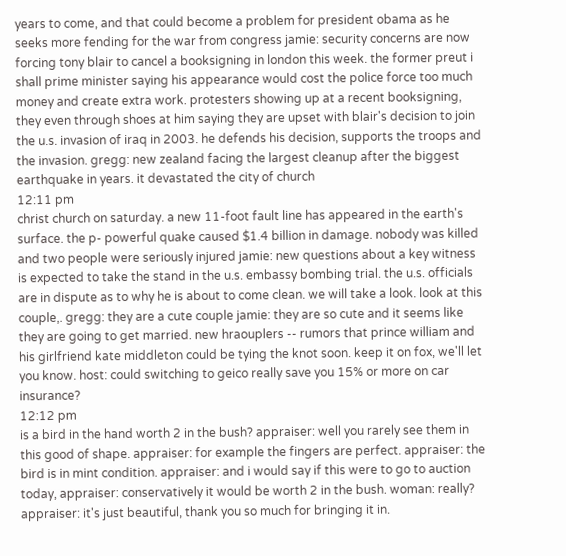years to come, and that could become a problem for president obama as he seeks more fending for the war from congress jamie: security concerns are now forcing tony blair to cancel a booksigning in london this week. the former preut i shall prime minister saying his appearance would cost the police force too much money and create extra work. protesters showing up at a recent booksigning, they even through shoes at him saying they are upset with blair's decision to join the u.s. invasion of iraq in 2003. he defends his decision, supports the troops and the invasion. gregg: new zealand facing the largest cleanup after the biggest earthquake in years. it devastated the city of church
12:11 pm
christ church on saturday. a new 11-foot fault line has appeared in the earth's surface. the p- powerful quake caused $1.4 billion in damage. nobody was killed and two people were seriously injured jamie: new questions about a key witness is expected to take the stand in the u.s. embassy bombing trial. the u.s. officials are in dispute as to why he is about to come clean. we will take a look. look at this couple,. gregg: they are a cute couple jamie: they are so cute and it seems like they are going to get married. new hraouplers -- rumors that prince william and his girlfriend kate middleton could be tying the knot soon. keep it on fox, we'll let you know. host: could switching to geico really save you 15% or more on car insurance?
12:12 pm
is a bird in the hand worth 2 in the bush? appraiser: well you rarely see them in this good of shape. appraiser: for example the fingers are perfect. appraiser: the bird is in mint condition. appraiser: and i would say if this were to go to auction today, appraiser: conservatively it would be worth 2 in the bush. woman: really? appraiser: it's just beautiful, thank you so much for bringing it in.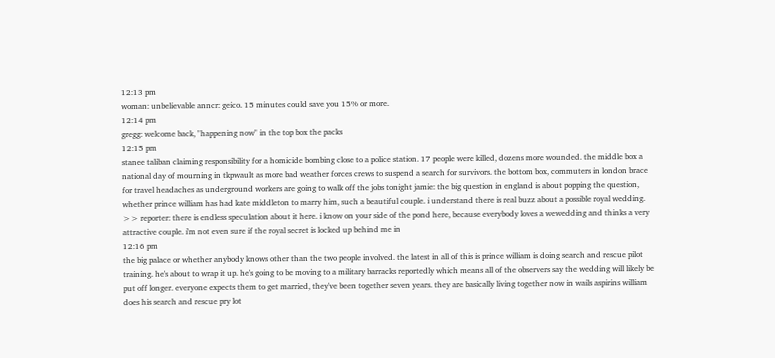12:13 pm
woman: unbelievable anncr: geico. 15 minutes could save you 15% or more.
12:14 pm
gregg: welcome back, "happening now" in the top box the packs
12:15 pm
stanee taliban claiming responsibility for a homicide bombing close to a police station. 17 people were killed, dozens more wounded. the middle box a national day of mourning in tkpwault as more bad weather forces crews to suspend a search for survivors. the bottom box, commuters in london brace for travel headaches as underground workers are going to walk off the jobs tonight jamie: the big question in england is about popping the question, whether prince william has had kate middleton to marry him, such a beautiful couple. i understand there is real buzz about a possible royal wedding. >> reporter: there is endless speculation about it here. i know on your side of the pond here, because everybody loves a wewedding and thinks a very attractive couple. i'm not even sure if the royal secret is locked up behind me in
12:16 pm
the big palace or whether anybody knows other than the two people involved. the latest in all of this is prince william is doing search and rescue pilot training. he's about to wrap it up. he's going to be moving to a military barracks reportedly which means all of the observers say the wedding will likely be put off longer. everyone expects them to get married, they've been together seven years. they are basically living together now in wails aspirins william does his search and rescue pry lot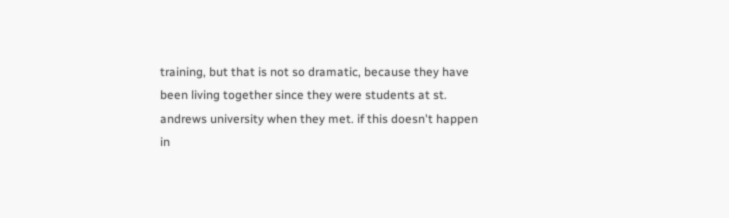training, but that is not so dramatic, because they have been living together since they were students at st. andrews university when they met. if this doesn't happen in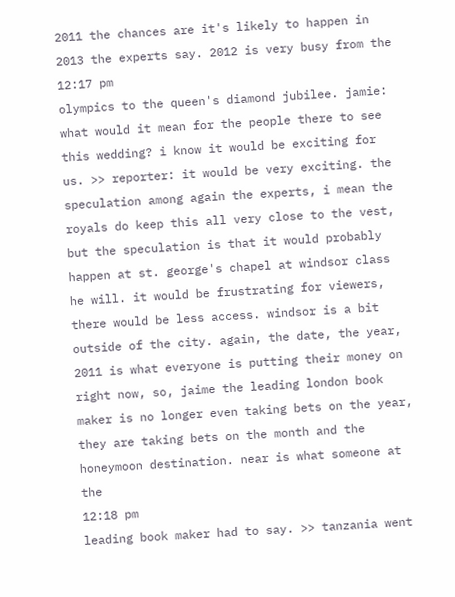2011 the chances are it's likely to happen in 2013 the experts say. 2012 is very busy from the
12:17 pm
olympics to the queen's diamond jubilee. jamie: what would it mean for the people there to see this wedding? i know it would be exciting for us. >> reporter: it would be very exciting. the speculation among again the experts, i mean the royals do keep this all very close to the vest, but the speculation is that it would probably happen at st. george's chapel at windsor class he will. it would be frustrating for viewers, there would be less access. windsor is a bit outside of the city. again, the date, the year, 2011 is what everyone is putting their money on right now, so, jaime the leading london book maker is no longer even taking bets on the year, they are taking bets on the month and the honeymoon destination. near is what someone at the
12:18 pm
leading book maker had to say. >> tanzania went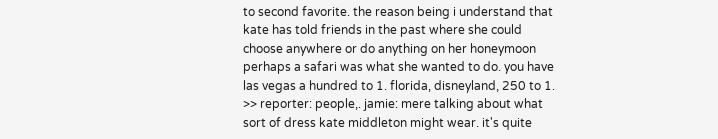to second favorite. the reason being i understand that kate has told friends in the past where she could choose anywhere or do anything on her honeymoon perhaps a safari was what she wanted to do. you have las vegas a hundred to 1. florida, disneyland, 250 to 1. >> reporter: people,. jamie: mere talking about what sort of dress kate middleton might wear. it's quite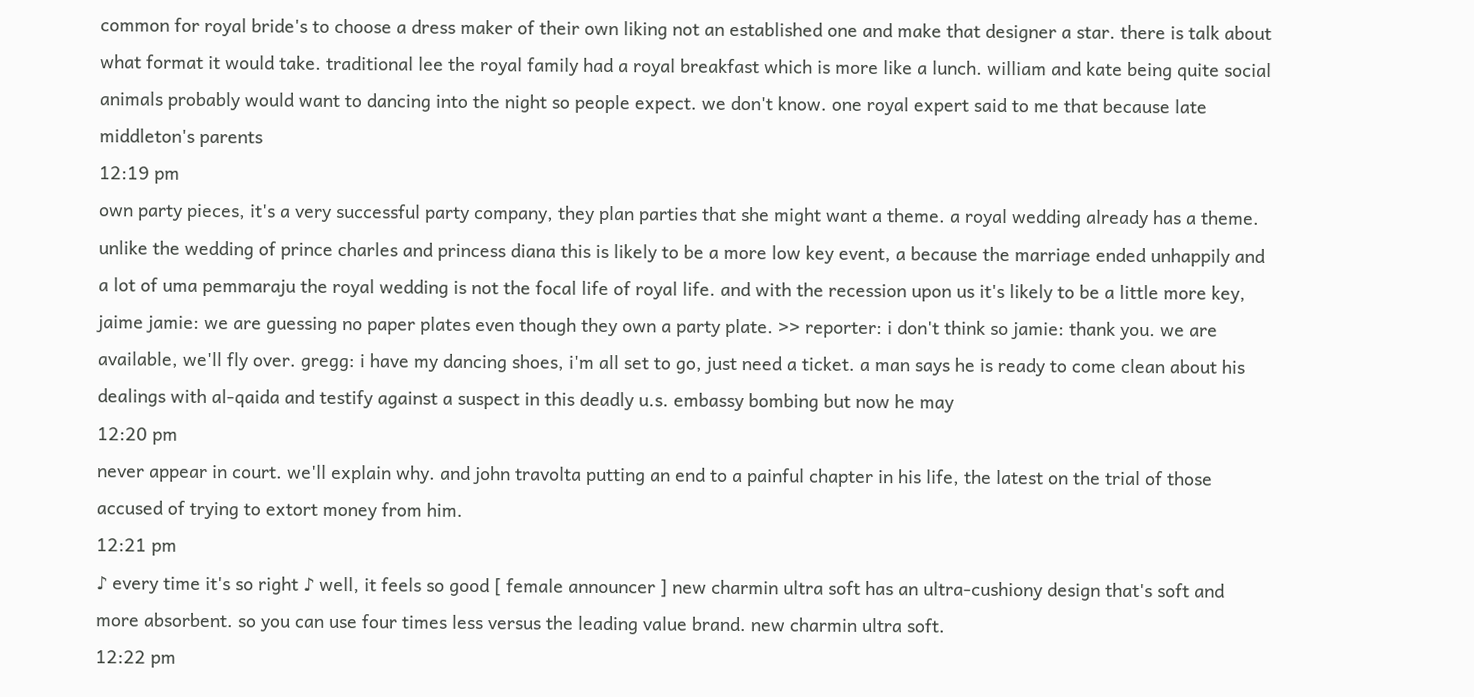common for royal bride's to choose a dress maker of their own liking not an established one and make that designer a star. there is talk about what format it would take. traditional lee the royal family had a royal breakfast which is more like a lunch. william and kate being quite social animals probably would want to dancing into the night so people expect. we don't know. one royal expert said to me that because late middleton's parents
12:19 pm
own party pieces, it's a very successful party company, they plan parties that she might want a theme. a royal wedding already has a theme. unlike the wedding of prince charles and princess diana this is likely to be a more low key event, a because the marriage ended unhappily and a lot of uma pemmaraju the royal wedding is not the focal life of royal life. and with the recession upon us it's likely to be a little more key, jaime jamie: we are guessing no paper plates even though they own a party plate. >> reporter: i don't think so jamie: thank you. we are available, we'll fly over. gregg: i have my dancing shoes, i'm all set to go, just need a ticket. a man says he is ready to come clean about his dealings with al-qaida and testify against a suspect in this deadly u.s. embassy bombing but now he may
12:20 pm
never appear in court. we'll explain why. and john travolta putting an end to a painful chapter in his life, the latest on the trial of those accused of trying to extort money from him.
12:21 pm
♪ every time it's so right ♪ well, it feels so good [ female announcer ] new charmin ultra soft has an ultra-cushiony design that's soft and more absorbent. so you can use four times less versus the leading value brand. new charmin ultra soft.
12:22 pm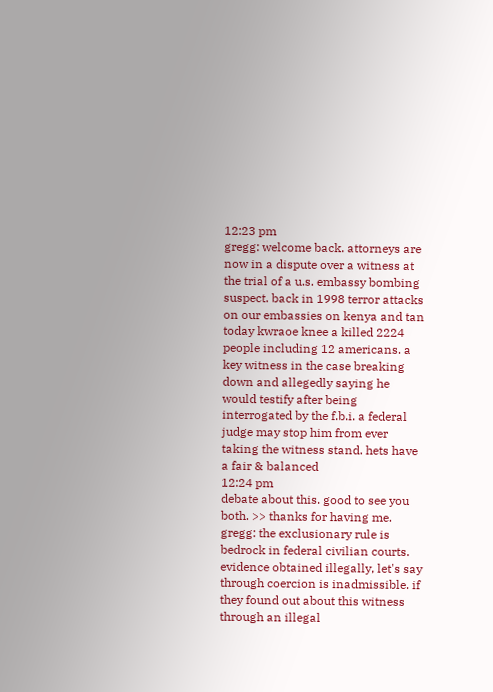12:23 pm
gregg: welcome back. attorneys are now in a dispute over a witness at the trial of a u.s. embassy bombing suspect. back in 1998 terror attacks on our embassies on kenya and tan today kwraoe knee a killed 2224 people including 12 americans. a key witness in the case breaking down and allegedly saying he would testify after being interrogated by the f.b.i. a federal judge may stop him from ever taking the witness stand. hets have a fair & balanced
12:24 pm
debate about this. good to see you both. >> thanks for having me. gregg: the exclusionary rule is bedrock in federal civilian courts. evidence obtained illegally, let's say through coercion is inadmissible. if they found out about this witness through an illegal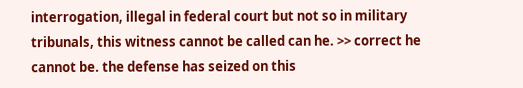interrogation, illegal in federal court but not so in military tribunals, this witness cannot be called can he. >> correct he cannot be. the defense has seized on this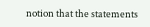notion that the statements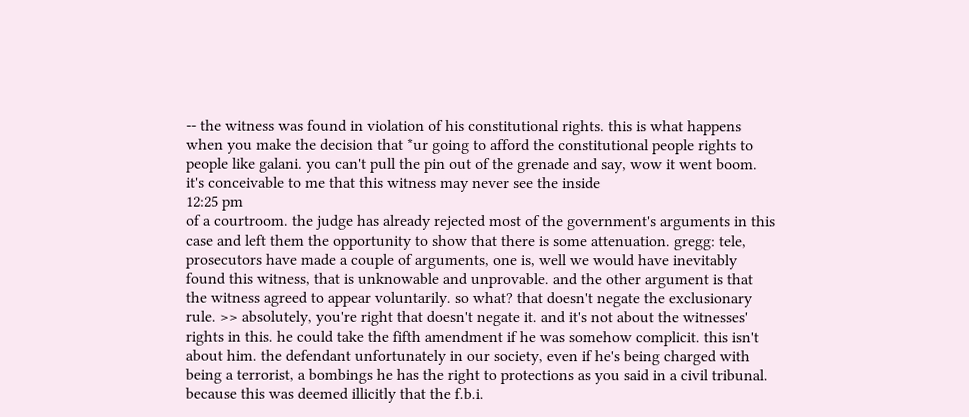-- the witness was found in violation of his constitutional rights. this is what happens when you make the decision that *ur going to afford the constitutional people rights to people like galani. you can't pull the pin out of the grenade and say, wow it went boom. it's conceivable to me that this witness may never see the inside
12:25 pm
of a courtroom. the judge has already rejected most of the government's arguments in this case and left them the opportunity to show that there is some attenuation. gregg: tele, prosecutors have made a couple of arguments, one is, well we would have inevitably found this witness, that is unknowable and unprovable. and the other argument is that the witness agreed to appear voluntarily. so what? that doesn't negate the exclusionary rule. >> absolutely, you're right that doesn't negate it. and it's not about the witnesses' rights in this. he could take the fifth amendment if he was somehow complicit. this isn't about him. the defendant unfortunately in our society, even if he's being charged with being a terrorist, a bombings he has the right to protections as you said in a civil tribunal. because this was deemed illicitly that the f.b.i.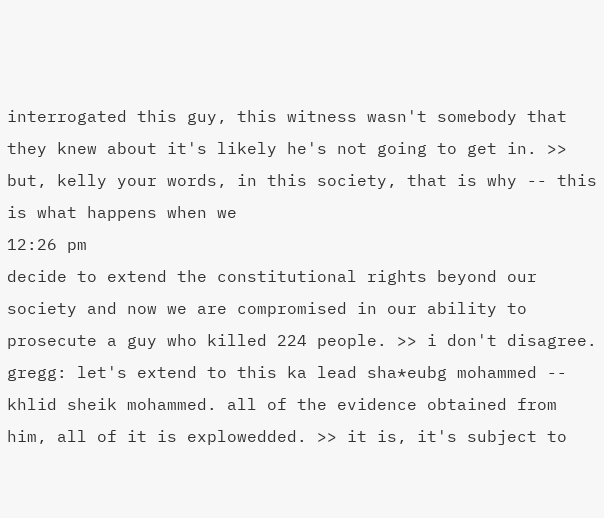interrogated this guy, this witness wasn't somebody that they knew about it's likely he's not going to get in. >> but, kelly your words, in this society, that is why -- this is what happens when we
12:26 pm
decide to extend the constitutional rights beyond our society and now we are compromised in our ability to prosecute a guy who killed 224 people. >> i don't disagree. gregg: let's extend to this ka lead sha*eubg mohammed -- khlid sheik mohammed. all of the evidence obtained from him, all of it is explowedded. >> it is, it's subject to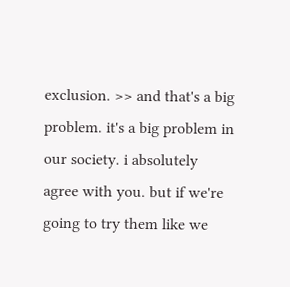exclusion. >> and that's a big problem. it's a big problem in our society. i absolutely agree with you. but if we're going to try them like we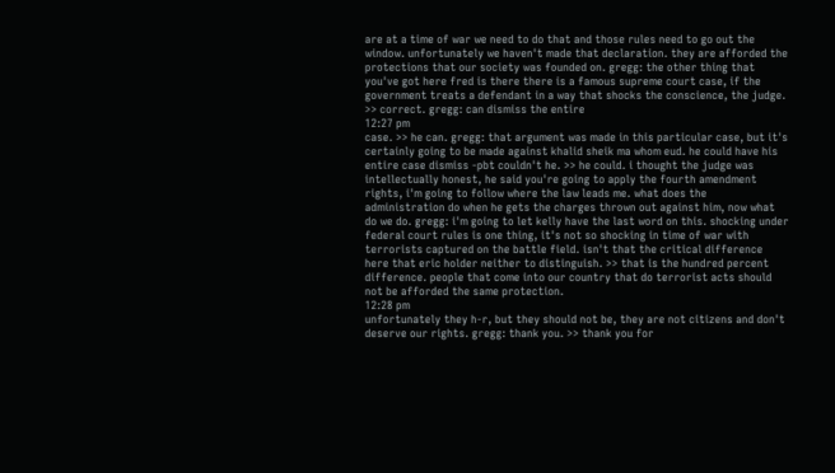are at a time of war we need to do that and those rules need to go out the window. unfortunately we haven't made that declaration. they are afforded the protections that our society was founded on. gregg: the other thing that you've got here fred is there there is a famous supreme court case, if the government treats a defendant in a way that shocks the conscience, the judge. >> correct. gregg: can dismiss the entire
12:27 pm
case. >> he can. gregg: that argument was made in this particular case, but it's certainly going to be made against khalid sheik ma whom eud. he could have his entire case dismiss -pbt couldn't he. >> he could. i thought the judge was intellectually honest, he said you're going to apply the fourth amendment rights, i'm going to follow where the law leads me. what does the administration do when he gets the charges thrown out against him, now what do we do. gregg: i'm going to let kelly have the last word on this. shocking under federal court rules is one thing, it's not so shocking in time of war with terrorists captured on the battle field. isn't that the critical difference here that eric holder neither to distinguish. >> that is the hundred percent difference. people that come into our country that do terrorist acts should not be afforded the same protection.
12:28 pm
unfortunately they h-r, but they should not be, they are not citizens and don't deserve our rights. gregg: thank you. >> thank you for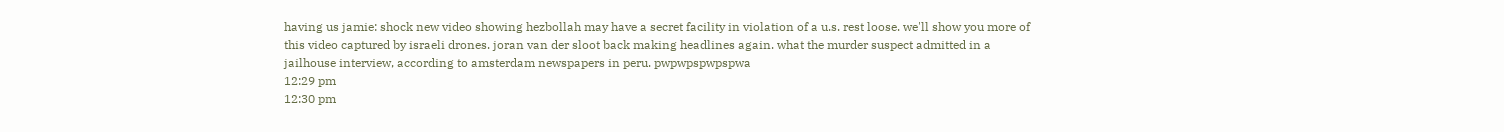having us jamie: shock new video showing hezbollah may have a secret facility in violation of a u.s. rest loose. we'll show you more of this video captured by israeli drones. joran van der sloot back making headlines again. what the murder suspect admitted in a jailhouse interview, according to amsterdam newspapers in peru. pwpwpspwpspwa
12:29 pm
12:30 pm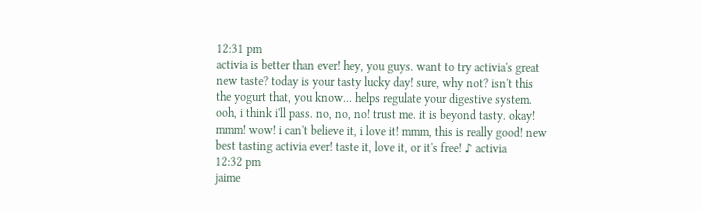12:31 pm
activia is better than ever! hey, you guys. want to try activia's great new taste? today is your tasty lucky day! sure, why not? isn't this the yogurt that, you know... helps regulate your digestive system. ooh, i think i'll pass. no, no, no! trust me. it is beyond tasty. okay! mmm! wow! i can't believe it, i love it! mmm, this is really good! new best tasting activia ever! taste it, love it, or it's free! ♪ activia
12:32 pm
jaime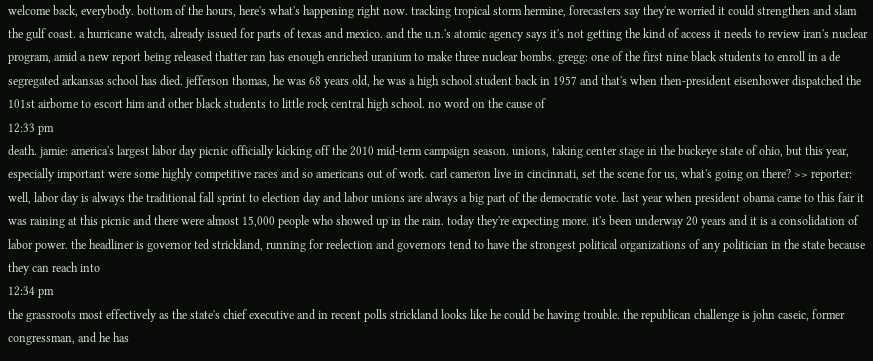welcome back, everybody. bottom of the hours, here's what's happening right now. tracking tropical storm hermine, forecasters say they're worried it could strengthen and slam the gulf coast. a hurricane watch, already issued for parts of texas and mexico. and the u.n.'s atomic agency says it's not getting the kind of access it needs to review iran's nuclear program, amid a new report being released thatter ran has enough enriched uranium to make three nuclear bombs. gregg: one of the first nine black students to enroll in a de segregated arkansas school has died. jefferson thomas, he was 68 years old, he was a high school student back in 1957 and that's when then-president eisenhower dispatched the 101st airborne to escort him and other black students to little rock central high school. no word on the cause of
12:33 pm
death. jamie: america's largest labor day picnic officially kicking off the 2010 mid-term campaign season. unions, taking center stage in the buckeye state of ohio, but this year, especially important were some highly competitive races and so americans out of work. carl cameron live in cincinnati, set the scene for us, what's going on there? >> reporter: well, labor day is always the traditional fall sprint to election day and labor unions are always a big part of the democratic vote. last year when president obama came to this fair it was raining at this picnic and there were almost 15,000 people who showed up in the rain. today they're expecting more. it's been underway 20 years and it is a consolidation of labor power. the headliner is governor ted strickland, running for reelection and governors tend to have the strongest political organizations of any politician in the state because they can reach into
12:34 pm
the grassroots most effectively as the state's chief executive and in recent polls strickland looks like he could be having trouble. the republican challenge is john caseic, former congressman, and he has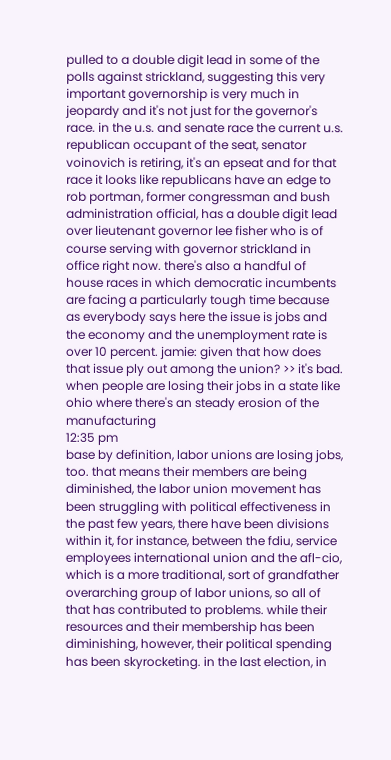pulled to a double digit lead in some of the polls against strickland, suggesting this very important governorship is very much in jeopardy and it's not just for the governor's race. in the u.s. and senate race the current u.s. republican occupant of the seat, senator voinovich is retiring, it's an epseat and for that race it looks like republicans have an edge to rob portman, former congressman and bush administration official, has a double digit lead over lieutenant governor lee fisher who is of course serving with governor strickland in office right now. there's also a handful of house races in which democratic incumbents are facing a particularly tough time because as everybody says here the issue is jobs and the economy and the unemployment rate is over 10 percent. jamie: given that how does that issue ply out among the union? >> it's bad. when people are losing their jobs in a state like ohio where there's an steady erosion of the manufacturing
12:35 pm
base by definition, labor unions are losing jobs, too. that means their members are being diminished, the labor union movement has been struggling with political effectiveness in the past few years, there have been divisions within it, for instance, between the fdiu, service employees international union and the afl-cio, which is a more traditional, sort of grandfather overarching group of labor unions, so all of that has contributed to problems. while their resources and their membership has been diminishing, however, their political spending has been skyrocketing. in the last election, in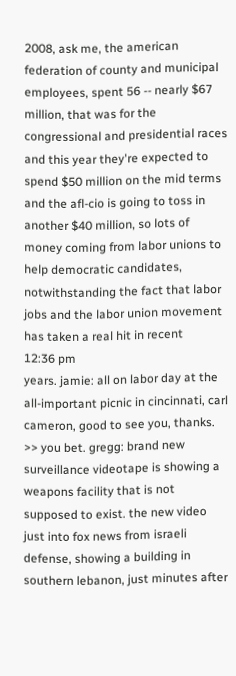2008, ask me, the american federation of county and municipal employees, spent 56 -- nearly $67 million, that was for the congressional and presidential races and this year they're expected to spend $50 million on the mid terms and the afl-cio is going to toss in another $40 million, so lots of money coming from labor unions to help democratic candidates, notwithstanding the fact that labor jobs and the labor union movement has taken a real hit in recent
12:36 pm
years. jamie: all on labor day at the all-important picnic in cincinnati, carl cameron, good to see you, thanks. >> you bet. gregg: brand new surveillance videotape is showing a weapons facility that is not supposed to exist. the new video just into fox news from israeli defense, showing a building in southern lebanon, just minutes after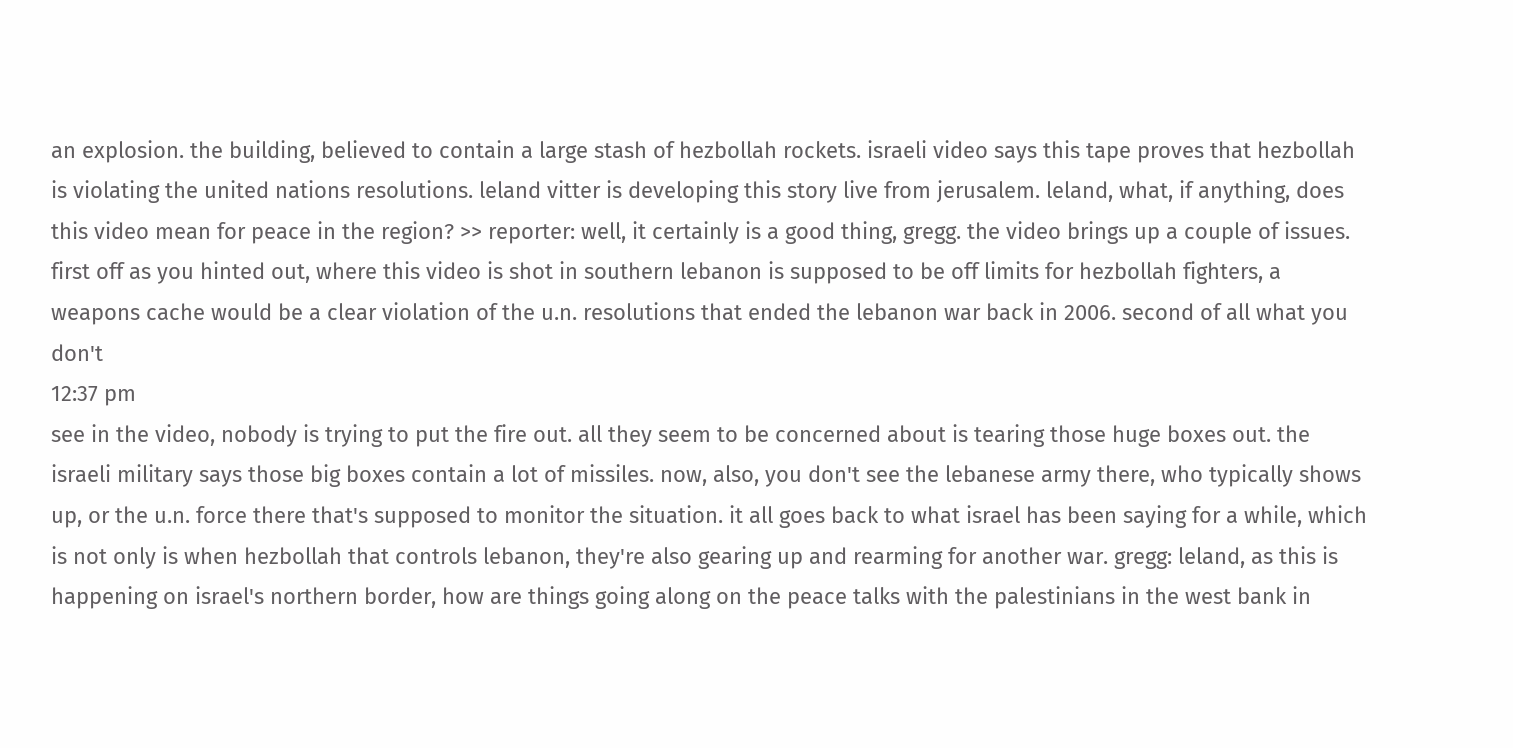an explosion. the building, believed to contain a large stash of hezbollah rockets. israeli video says this tape proves that hezbollah is violating the united nations resolutions. leland vitter is developing this story live from jerusalem. leland, what, if anything, does this video mean for peace in the region? >> reporter: well, it certainly is a good thing, gregg. the video brings up a couple of issues. first off as you hinted out, where this video is shot in southern lebanon is supposed to be off limits for hezbollah fighters, a weapons cache would be a clear violation of the u.n. resolutions that ended the lebanon war back in 2006. second of all what you don't
12:37 pm
see in the video, nobody is trying to put the fire out. all they seem to be concerned about is tearing those huge boxes out. the israeli military says those big boxes contain a lot of missiles. now, also, you don't see the lebanese army there, who typically shows up, or the u.n. force there that's supposed to monitor the situation. it all goes back to what israel has been saying for a while, which is not only is when hezbollah that controls lebanon, they're also gearing up and rearming for another war. gregg: leland, as this is happening on israel's northern border, how are things going along on the peace talks with the palestinians in the west bank in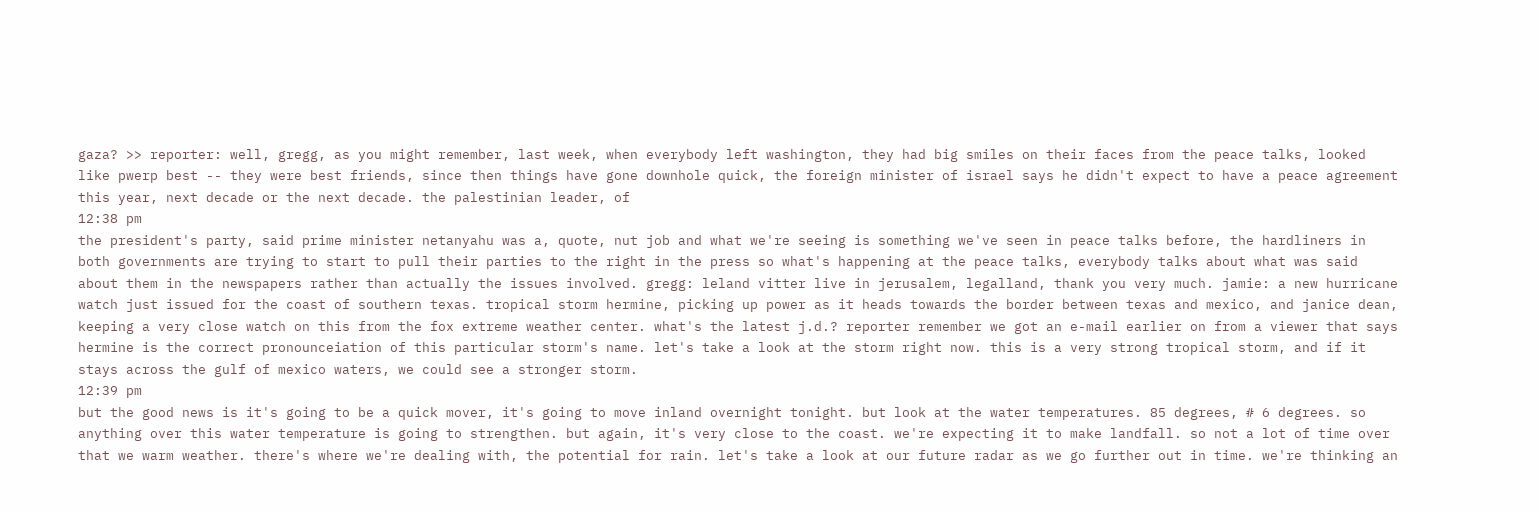gaza? >> reporter: well, gregg, as you might remember, last week, when everybody left washington, they had big smiles on their faces from the peace talks, looked like pwerp best -- they were best friends, since then things have gone downhole quick, the foreign minister of israel says he didn't expect to have a peace agreement this year, next decade or the next decade. the palestinian leader, of
12:38 pm
the president's party, said prime minister netanyahu was a, quote, nut job and what we're seeing is something we've seen in peace talks before, the hardliners in both governments are trying to start to pull their parties to the right in the press so what's happening at the peace talks, everybody talks about what was said about them in the newspapers rather than actually the issues involved. gregg: leland vitter live in jerusalem, legalland, thank you very much. jamie: a new hurricane watch just issued for the coast of southern texas. tropical storm hermine, picking up power as it heads towards the border between texas and mexico, and janice dean, keeping a very close watch on this from the fox extreme weather center. what's the latest j.d.? reporter remember we got an e-mail earlier on from a viewer that says hermine is the correct pronounceiation of this particular storm's name. let's take a look at the storm right now. this is a very strong tropical storm, and if it stays across the gulf of mexico waters, we could see a stronger storm.
12:39 pm
but the good news is it's going to be a quick mover, it's going to move inland overnight tonight. but look at the water temperatures. 85 degrees, # 6 degrees. so anything over this water temperature is going to strengthen. but again, it's very close to the coast. we're expecting it to make landfall. so not a lot of time over that we warm weather. there's where we're dealing with, the potential for rain. let's take a look at our future radar as we go further out in time. we're thinking an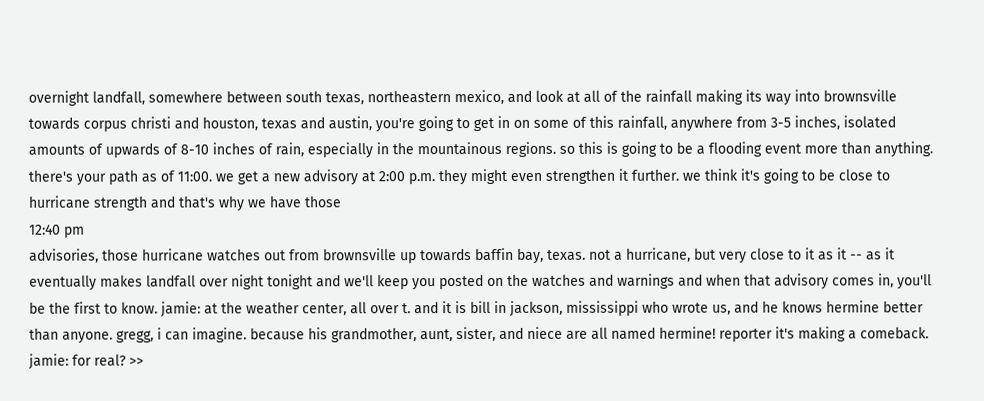overnight landfall, somewhere between south texas, northeastern mexico, and look at all of the rainfall making its way into brownsville towards corpus christi and houston, texas and austin, you're going to get in on some of this rainfall, anywhere from 3-5 inches, isolated amounts of upwards of 8-10 inches of rain, especially in the mountainous regions. so this is going to be a flooding event more than anything. there's your path as of 11:00. we get a new advisory at 2:00 p.m. they might even strengthen it further. we think it's going to be close to hurricane strength and that's why we have those
12:40 pm
advisories, those hurricane watches out from brownsville up towards baffin bay, texas. not a hurricane, but very close to it as it -- as it eventually makes landfall over night tonight and we'll keep you posted on the watches and warnings and when that advisory comes in, you'll be the first to know. jamie: at the weather center, all over t. and it is bill in jackson, mississippi who wrote us, and he knows hermine better than anyone. gregg, i can imagine. because his grandmother, aunt, sister, and niece are all named hermine! reporter it's making a comeback. jamie: for real? >>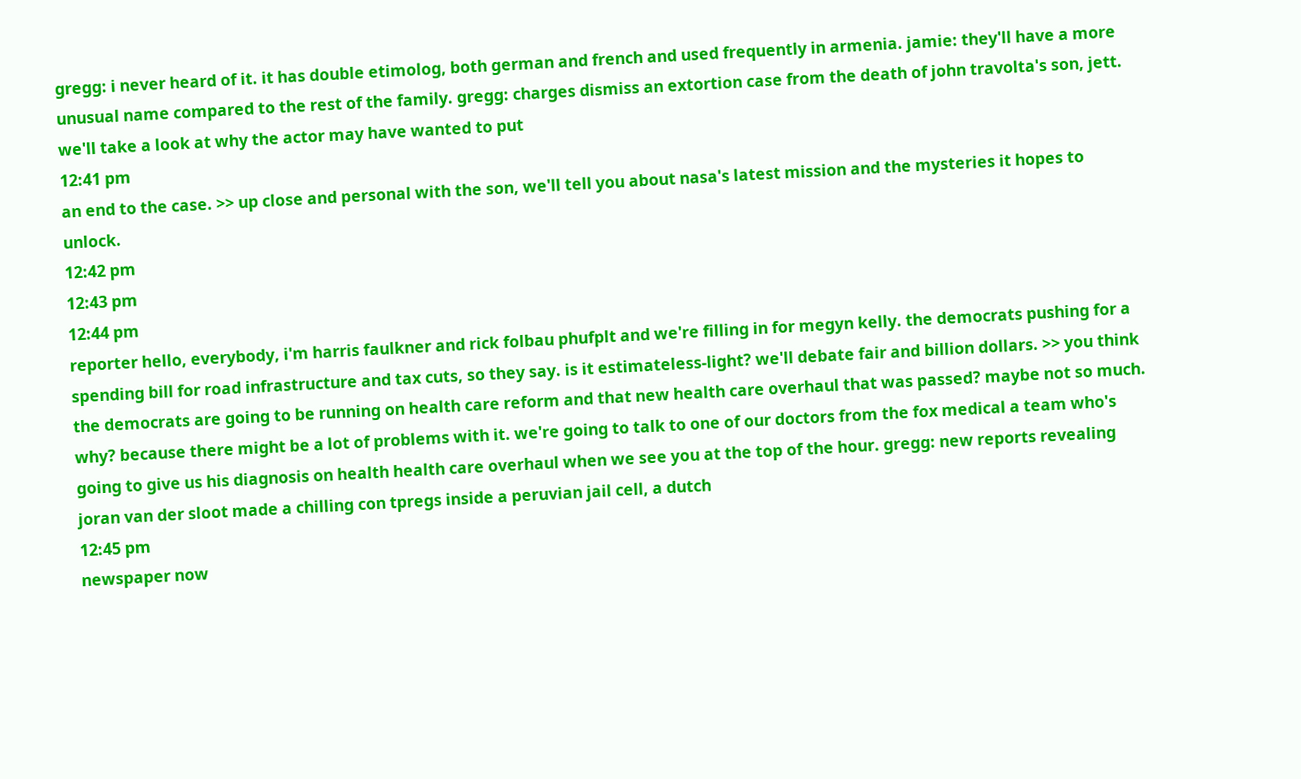gregg: i never heard of it. it has double etimolog, both german and french and used frequently in armenia. jamie: they'll have a more unusual name compared to the rest of the family. gregg: charges dismiss an extortion case from the death of john travolta's son, jett. we'll take a look at why the actor may have wanted to put
12:41 pm
an end to the case. >> up close and personal with the son, we'll tell you about nasa's latest mission and the mysteries it hopes to unlock.
12:42 pm
12:43 pm
12:44 pm
reporter hello, everybody, i'm harris faulkner and rick folbau phufplt and we're filling in for megyn kelly. the democrats pushing for a spending bill for road infrastructure and tax cuts, so they say. is it estimateless-light? we'll debate fair and billion dollars. >> you think the democrats are going to be running on health care reform and that new health care overhaul that was passed? maybe not so much. why? because there might be a lot of problems with it. we're going to talk to one of our doctors from the fox medical a team who's going to give us his diagnosis on health health care overhaul when we see you at the top of the hour. gregg: new reports revealing joran van der sloot made a chilling con tpregs inside a peruvian jail cell, a dutch
12:45 pm
newspaper now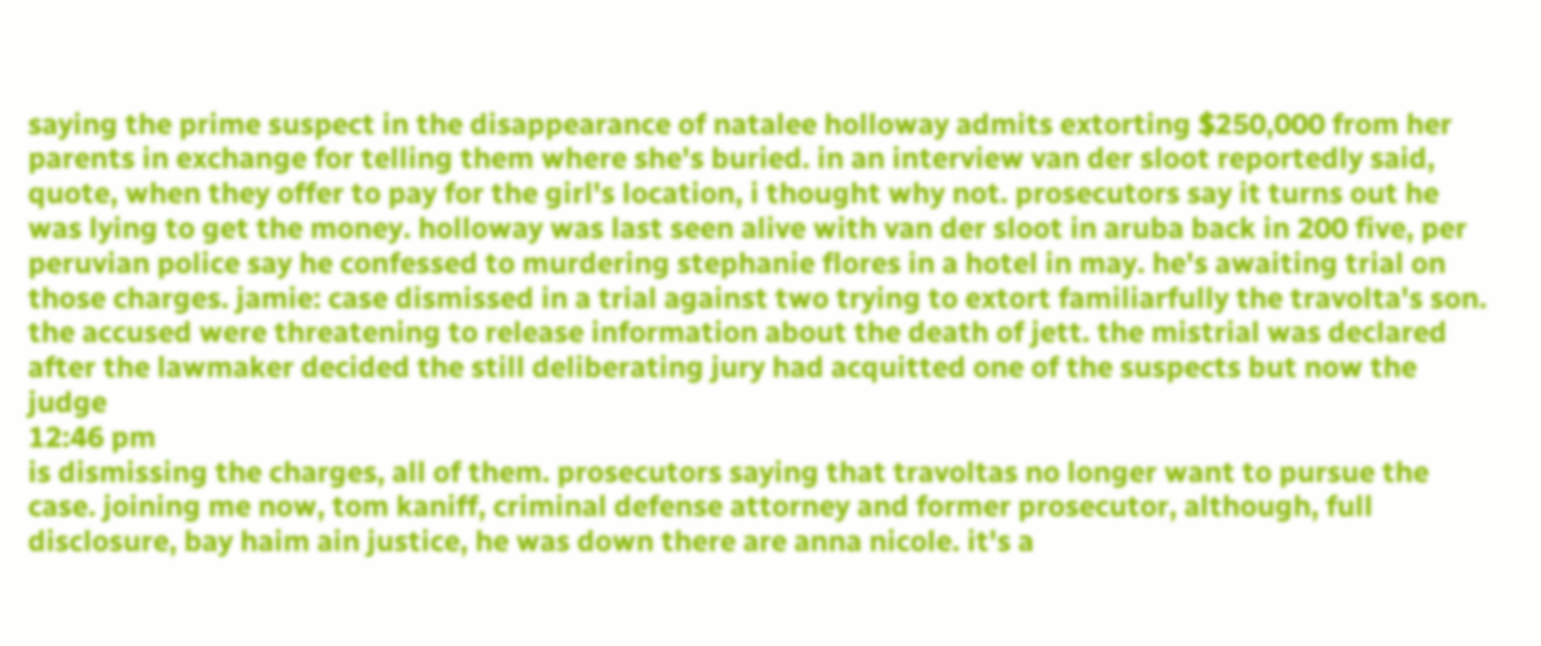saying the prime suspect in the disappearance of natalee holloway admits extorting $250,000 from her parents in exchange for telling them where she's buried. in an interview van der sloot reportedly said, quote, when they offer to pay for the girl's location, i thought why not. prosecutors say it turns out he was lying to get the money. holloway was last seen alive with van der sloot in aruba back in 200 five, per peruvian police say he confessed to murdering stephanie flores in a hotel in may. he's awaiting trial on those charges. jamie: case dismissed in a trial against two trying to extort familiarfully the travolta's son. the accused were threatening to release information about the death of jett. the mistrial was declared after the lawmaker decided the still deliberating jury had acquitted one of the suspects but now the judge
12:46 pm
is dismissing the charges, all of them. prosecutors saying that travoltas no longer want to pursue the case. joining me now, tom kaniff, criminal defense attorney and former prosecutor, although, full disclosure, bay haim ain justice, he was down there are anna nicole. it's a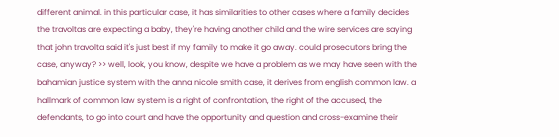different animal. in this particular case, it has similarities to other cases where a family decides the travoltas are expecting a baby, they're having another child and the wire services are saying that john travolta said it's just best if my family to make it go away. could prosecutors bring the case, anyway? >> well, look, you know, despite we have a problem as we may have seen with the bahamian justice system with the anna nicole smith case, it derives from english common law. a hallmark of common law system is a right of confrontation, the right of the accused, the defendants, to go into court and have the opportunity and question and cross-examine their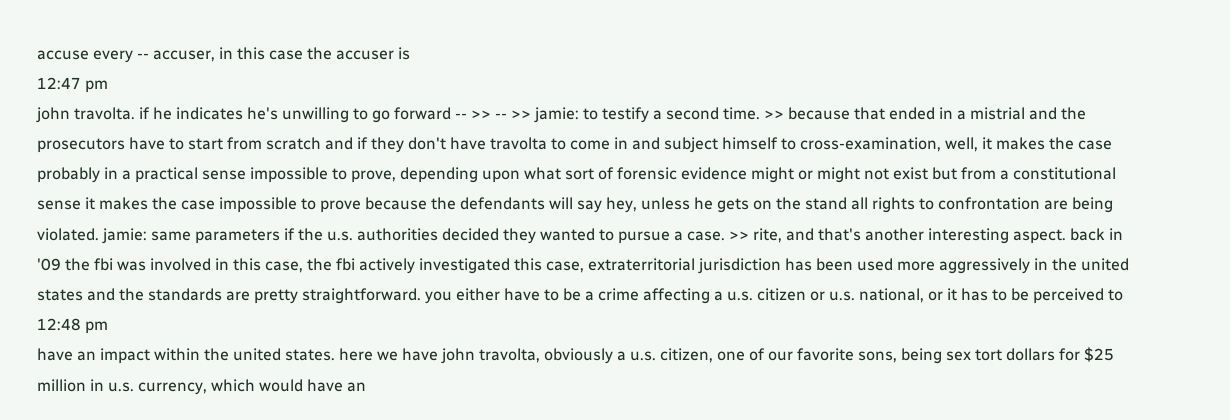accuse every -- accuser, in this case the accuser is
12:47 pm
john travolta. if he indicates he's unwilling to go forward -- >> -- >> jamie: to testify a second time. >> because that ended in a mistrial and the prosecutors have to start from scratch and if they don't have travolta to come in and subject himself to cross-examination, well, it makes the case probably in a practical sense impossible to prove, depending upon what sort of forensic evidence might or might not exist but from a constitutional sense it makes the case impossible to prove because the defendants will say hey, unless he gets on the stand all rights to confrontation are being violated. jamie: same parameters if the u.s. authorities decided they wanted to pursue a case. >> rite, and that's another interesting aspect. back in '09 the fbi was involved in this case, the fbi actively investigated this case, extraterritorial jurisdiction has been used more aggressively in the united states and the standards are pretty straightforward. you either have to be a crime affecting a u.s. citizen or u.s. national, or it has to be perceived to
12:48 pm
have an impact within the united states. here we have john travolta, obviously a u.s. citizen, one of our favorite sons, being sex tort dollars for $25 million in u.s. currency, which would have an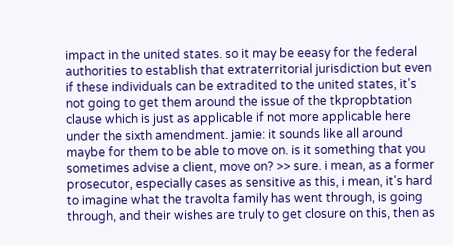impact in the united states. so it may be eeasy for the federal authorities to establish that extraterritorial jurisdiction but even if these individuals can be extradited to the united states, it's not going to get them around the issue of the tkpropbtation clause which is just as applicable if not more applicable here under the sixth amendment. jamie: it sounds like all around maybe for them to be able to move on. is it something that you sometimes advise a client, move on? >> sure. i mean, as a former prosecutor, especially cases as sensitive as this, i mean, it's hard to imagine what the travolta family has went through, is going through, and their wishes are truly to get closure on this, then as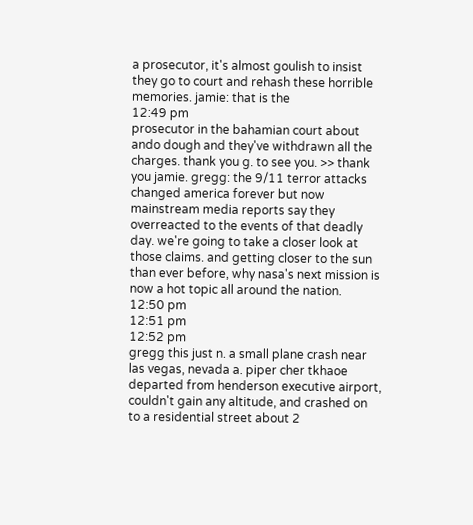a prosecutor, it's almost goulish to insist they go to court and rehash these horrible memories. jamie: that is the
12:49 pm
prosecutor in the bahamian court about ando dough and they've withdrawn all the charges. thank you g. to see you. >> thank you jamie. gregg: the 9/11 terror attacks changed america forever but now mainstream media reports say they overreacted to the events of that deadly day. we're going to take a closer look at those claims. and getting closer to the sun than ever before, why nasa's next mission is now a hot topic all around the nation.
12:50 pm
12:51 pm
12:52 pm
gregg this just n. a small plane crash near las vegas, nevada a. piper cher tkhaoe departed from henderson executive airport, couldn't gain any altitude, and crashed on to a residential street about 2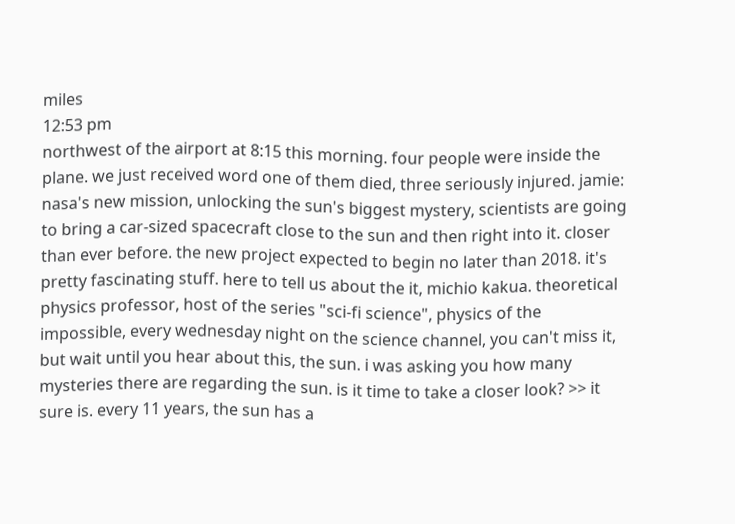miles
12:53 pm
northwest of the airport at 8:15 this morning. four people were inside the plane. we just received word one of them died, three seriously injured. jamie: nasa's new mission, unlocking the sun's biggest mystery, scientists are going to bring a car-sized spacecraft close to the sun and then right into it. closer than ever before. the new project expected to begin no later than 2018. it's pretty fascinating stuff. here to tell us about the it, michio kakua. theoretical physics professor, host of the series "sci-fi science", physics of the impossible, every wednesday night on the science channel, you can't miss it, but wait until you hear about this, the sun. i was asking you how many mysteries there are regarding the sun. is it time to take a closer look? >> it sure is. every 11 years, the sun has a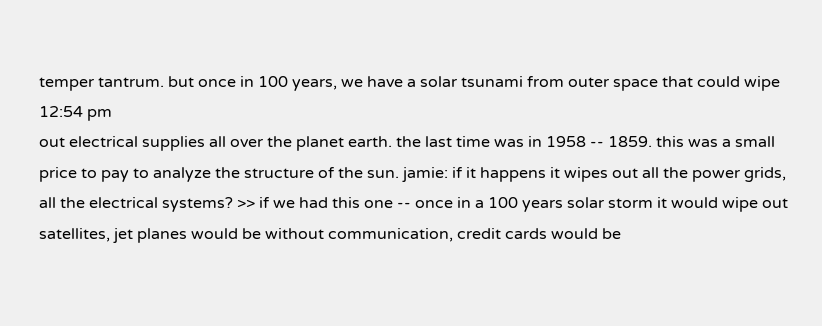temper tantrum. but once in 100 years, we have a solar tsunami from outer space that could wipe
12:54 pm
out electrical supplies all over the planet earth. the last time was in 1958 -- 1859. this was a small price to pay to analyze the structure of the sun. jamie: if it happens it wipes out all the power grids, all the electrical systems? >> if we had this one -- once in a 100 years solar storm it would wipe out satellites, jet planes would be without communication, credit cards would be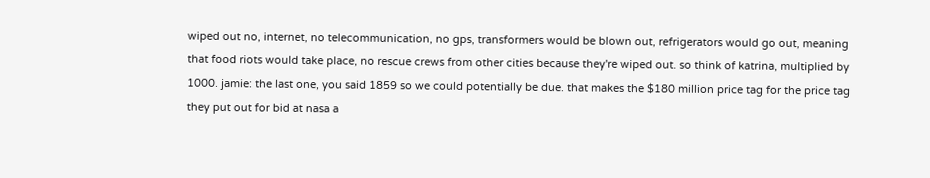wiped out no, internet, no telecommunication, no gps, transformers would be blown out, refrigerators would go out, meaning that food riots would take place, no rescue crews from other cities because they're wiped out. so think of katrina, multiplied by 1000. jamie: the last one, you said 1859 so we could potentially be due. that makes the $180 million price tag for the price tag they put out for bid at nasa a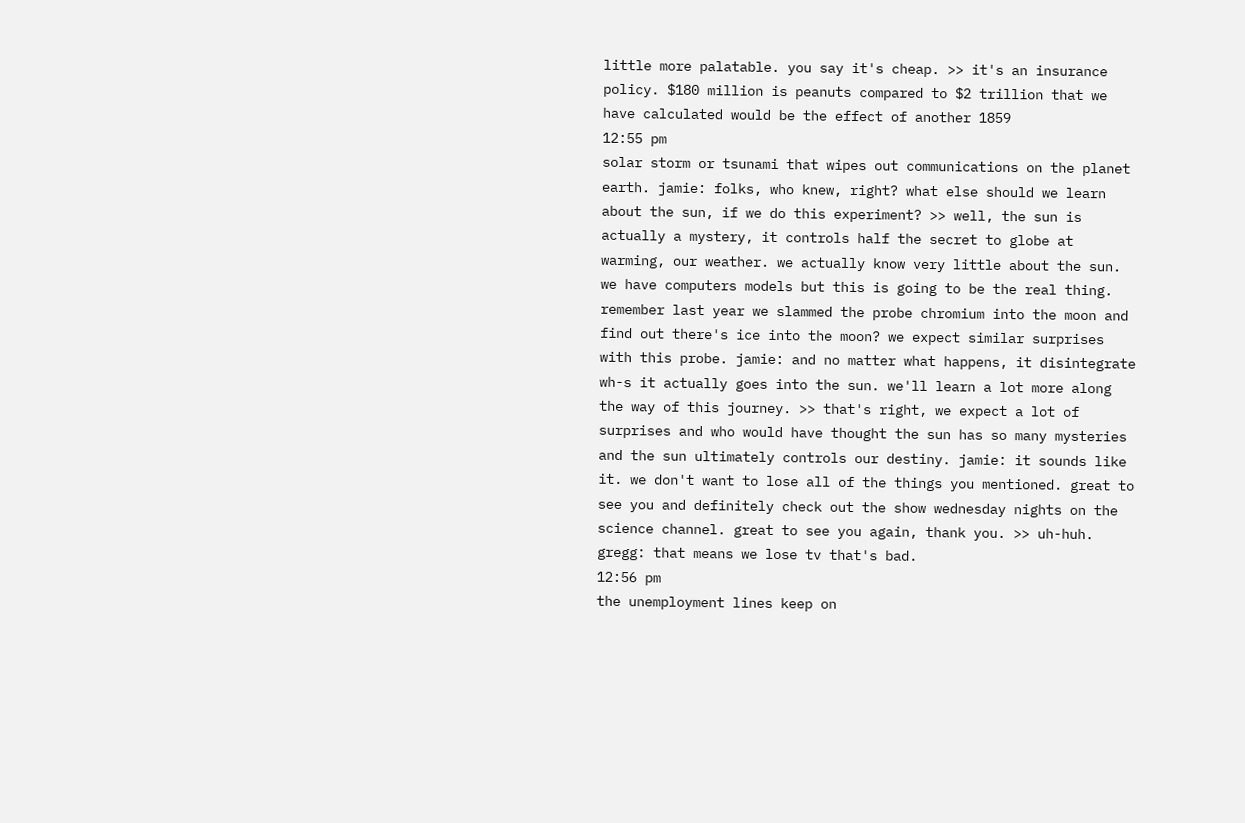little more palatable. you say it's cheap. >> it's an insurance policy. $180 million is peanuts compared to $2 trillion that we have calculated would be the effect of another 1859
12:55 pm
solar storm or tsunami that wipes out communications on the planet earth. jamie: folks, who knew, right? what else should we learn about the sun, if we do this experiment? >> well, the sun is actually a mystery, it controls half the secret to globe at warming, our weather. we actually know very little about the sun. we have computers models but this is going to be the real thing. remember last year we slammed the probe chromium into the moon and find out there's ice into the moon? we expect similar surprises with this probe. jamie: and no matter what happens, it disintegrate wh-s it actually goes into the sun. we'll learn a lot more along the way of this journey. >> that's right, we expect a lot of surprises and who would have thought the sun has so many mysteries and the sun ultimately controls our destiny. jamie: it sounds like it. we don't want to lose all of the things you mentioned. great to see you and definitely check out the show wednesday nights on the science channel. great to see you again, thank you. >> uh-huh. gregg: that means we lose tv that's bad.
12:56 pm
the unemployment lines keep on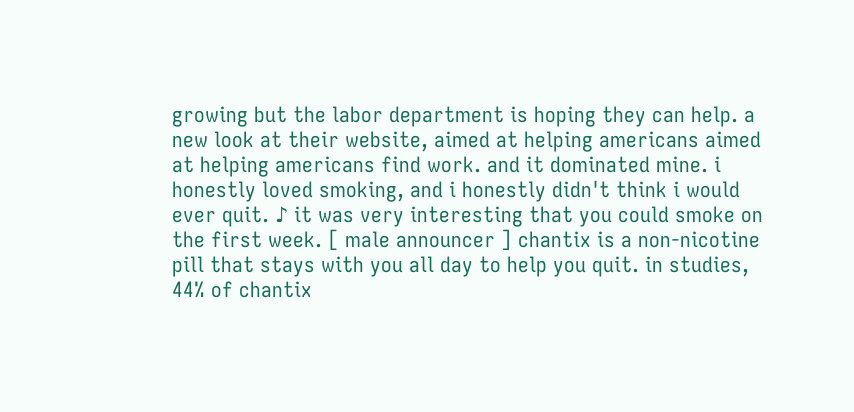growing but the labor department is hoping they can help. a new look at their website, aimed at helping americans aimed at helping americans find work. and it dominated mine. i honestly loved smoking, and i honestly didn't think i would ever quit. ♪ it was very interesting that you could smoke on the first week. [ male announcer ] chantix is a non-nicotine pill that stays with you all day to help you quit. in studies, 44% of chantix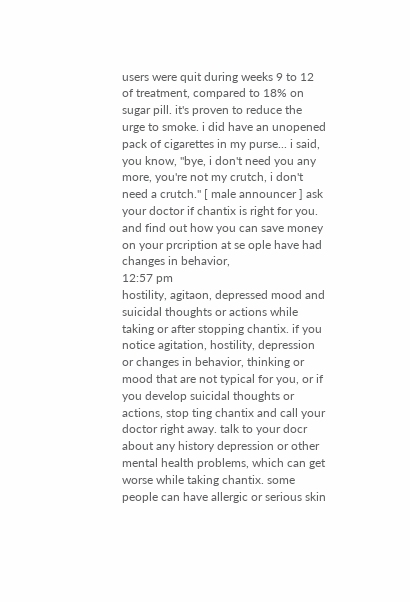users were quit during weeks 9 to 12 of treatment, compared to 18% on sugar pill. it's proven to reduce the urge to smoke. i did have an unopened pack of cigarettes in my purse... i said, you know, "bye, i don't need you any more, you're not my crutch, i don't need a crutch." [ male announcer ] ask your doctor if chantix is right for you. and find out how you can save money on your prcription at se ople have had changes in behavior,
12:57 pm
hostility, agitaon, depressed mood and suicidal thoughts or actions while taking or after stopping chantix. if you notice agitation, hostility, depression or changes in behavior, thinking or mood that are not typical for you, or if you develop suicidal thoughts or actions, stop ting chantix and call your doctor right away. talk to your docr about any history depression or other mental health problems, which can get worse while taking chantix. some people can have allergic or serious skin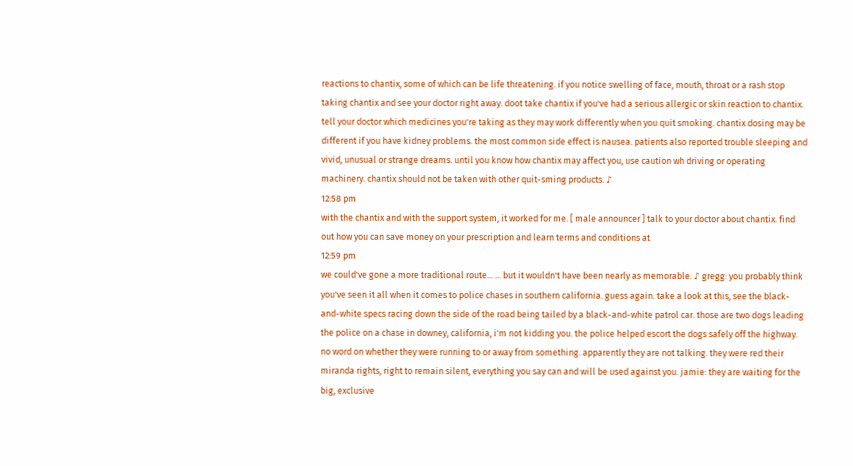reactions to chantix, some of which can be life threatening. if you notice swelling of face, mouth, throat or a rash stop taking chantix and see your doctor right away. doot take chantix if you've had a serious allergic or skin reaction to chantix. tell your doctor which medicines you're taking as they may work differently when you quit smoking. chantix dosing may be different if you have kidney problems. the most common side effect is nausea. patients also reported trouble sleeping and vivid, unusual or strange dreams. until you know how chantix may affect you, use caution wh driving or operating machinery. chantix should not be taken with other quit-sming products. ♪
12:58 pm
with the chantix and with the support system, it worked for me. [ male announcer ] talk to your doctor about chantix. find out how you can save money on your prescription and learn terms and conditions at
12:59 pm
we could've gone a more traditional route... ... but it wouldn't have been nearly as memorable. ♪ gregg: you probably think you've seen it all when it comes to police chases in southern california. guess again. take a look at this, see the black-and-white specs racing down the side of the road being tailed by a black-and-white patrol car. those are two dogs leading the police on a chase in downey, california, i'm not kidding you. the police helped escort the dogs safely off the highway. no word on whether they were running to or away from something. apparently they are not talking. they were red their miranda rights, right to remain silent, everything you say can and will be used against you. jamie: they are waiting for the big, exclusive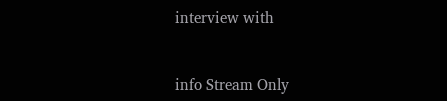interview with


info Stream Only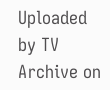Uploaded by TV Archive on